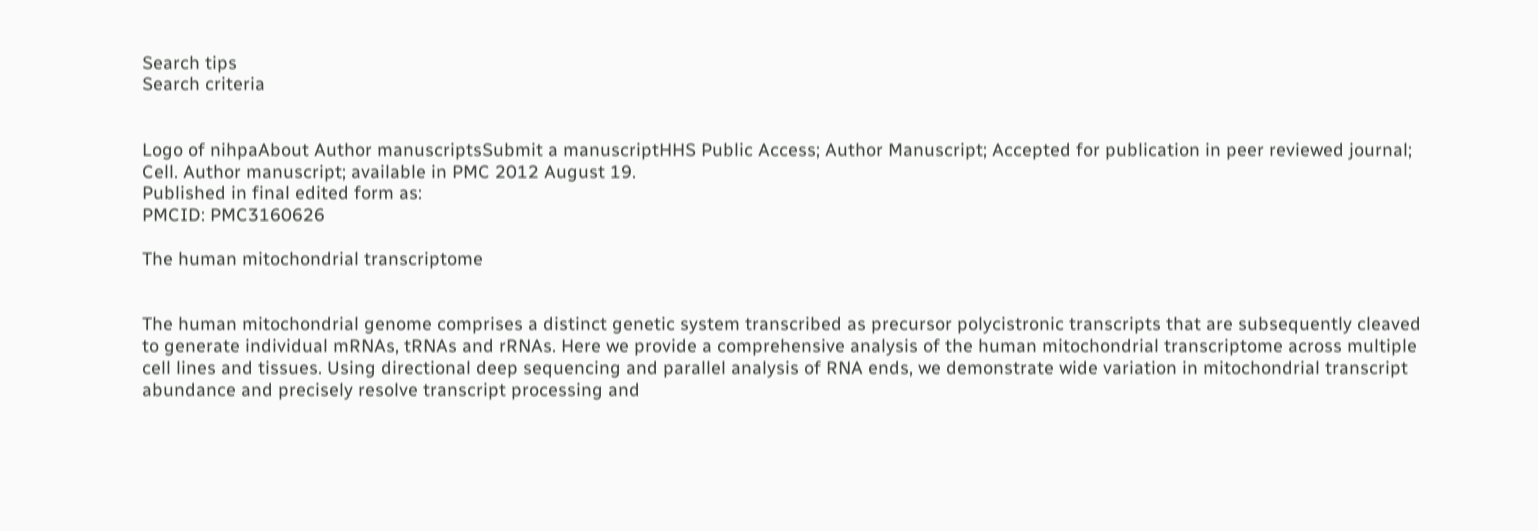Search tips
Search criteria


Logo of nihpaAbout Author manuscriptsSubmit a manuscriptHHS Public Access; Author Manuscript; Accepted for publication in peer reviewed journal;
Cell. Author manuscript; available in PMC 2012 August 19.
Published in final edited form as:
PMCID: PMC3160626

The human mitochondrial transcriptome


The human mitochondrial genome comprises a distinct genetic system transcribed as precursor polycistronic transcripts that are subsequently cleaved to generate individual mRNAs, tRNAs and rRNAs. Here we provide a comprehensive analysis of the human mitochondrial transcriptome across multiple cell lines and tissues. Using directional deep sequencing and parallel analysis of RNA ends, we demonstrate wide variation in mitochondrial transcript abundance and precisely resolve transcript processing and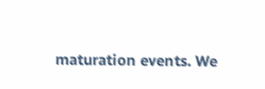maturation events. We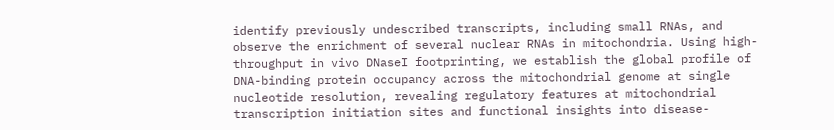identify previously undescribed transcripts, including small RNAs, and observe the enrichment of several nuclear RNAs in mitochondria. Using high-throughput in vivo DNaseI footprinting, we establish the global profile of DNA-binding protein occupancy across the mitochondrial genome at single nucleotide resolution, revealing regulatory features at mitochondrial transcription initiation sites and functional insights into disease-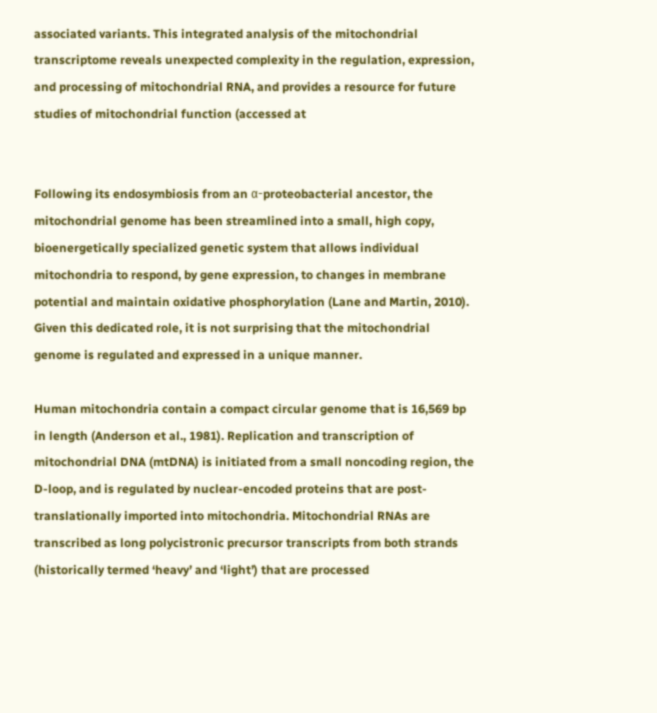associated variants. This integrated analysis of the mitochondrial transcriptome reveals unexpected complexity in the regulation, expression, and processing of mitochondrial RNA, and provides a resource for future studies of mitochondrial function (accessed at


Following its endosymbiosis from an α-proteobacterial ancestor, the mitochondrial genome has been streamlined into a small, high copy, bioenergetically specialized genetic system that allows individual mitochondria to respond, by gene expression, to changes in membrane potential and maintain oxidative phosphorylation (Lane and Martin, 2010). Given this dedicated role, it is not surprising that the mitochondrial genome is regulated and expressed in a unique manner.

Human mitochondria contain a compact circular genome that is 16,569 bp in length (Anderson et al., 1981). Replication and transcription of mitochondrial DNA (mtDNA) is initiated from a small noncoding region, the D-loop, and is regulated by nuclear-encoded proteins that are post-translationally imported into mitochondria. Mitochondrial RNAs are transcribed as long polycistronic precursor transcripts from both strands (historically termed ‘heavy’ and ‘light’) that are processed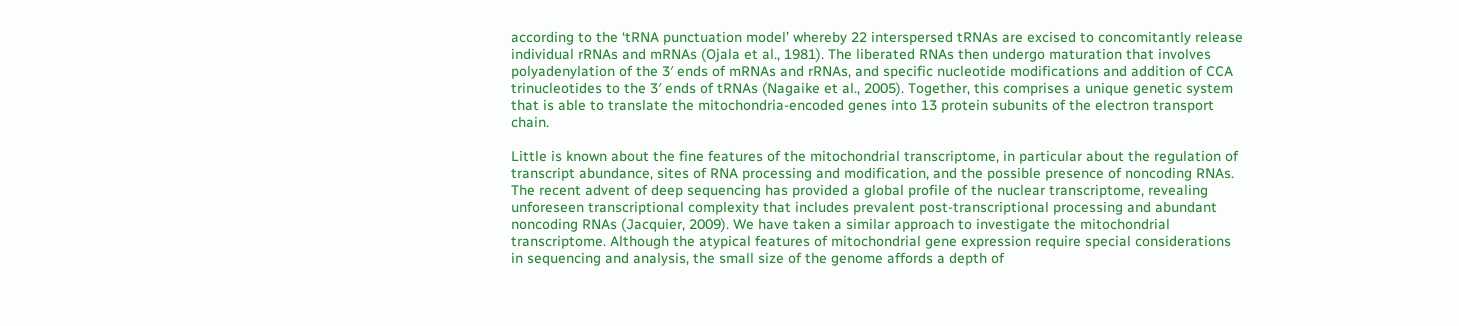according to the ‘tRNA punctuation model’ whereby 22 interspersed tRNAs are excised to concomitantly release individual rRNAs and mRNAs (Ojala et al., 1981). The liberated RNAs then undergo maturation that involves polyadenylation of the 3′ ends of mRNAs and rRNAs, and specific nucleotide modifications and addition of CCA trinucleotides to the 3′ ends of tRNAs (Nagaike et al., 2005). Together, this comprises a unique genetic system that is able to translate the mitochondria-encoded genes into 13 protein subunits of the electron transport chain.

Little is known about the fine features of the mitochondrial transcriptome, in particular about the regulation of transcript abundance, sites of RNA processing and modification, and the possible presence of noncoding RNAs. The recent advent of deep sequencing has provided a global profile of the nuclear transcriptome, revealing unforeseen transcriptional complexity that includes prevalent post-transcriptional processing and abundant noncoding RNAs (Jacquier, 2009). We have taken a similar approach to investigate the mitochondrial transcriptome. Although the atypical features of mitochondrial gene expression require special considerations in sequencing and analysis, the small size of the genome affords a depth of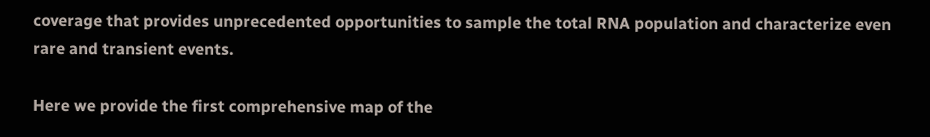coverage that provides unprecedented opportunities to sample the total RNA population and characterize even rare and transient events.

Here we provide the first comprehensive map of the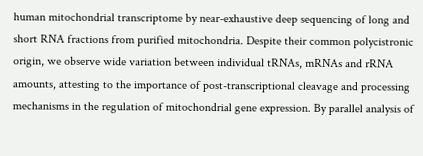human mitochondrial transcriptome by near-exhaustive deep sequencing of long and short RNA fractions from purified mitochondria. Despite their common polycistronic origin, we observe wide variation between individual tRNAs, mRNAs and rRNA amounts, attesting to the importance of post-transcriptional cleavage and processing mechanisms in the regulation of mitochondrial gene expression. By parallel analysis of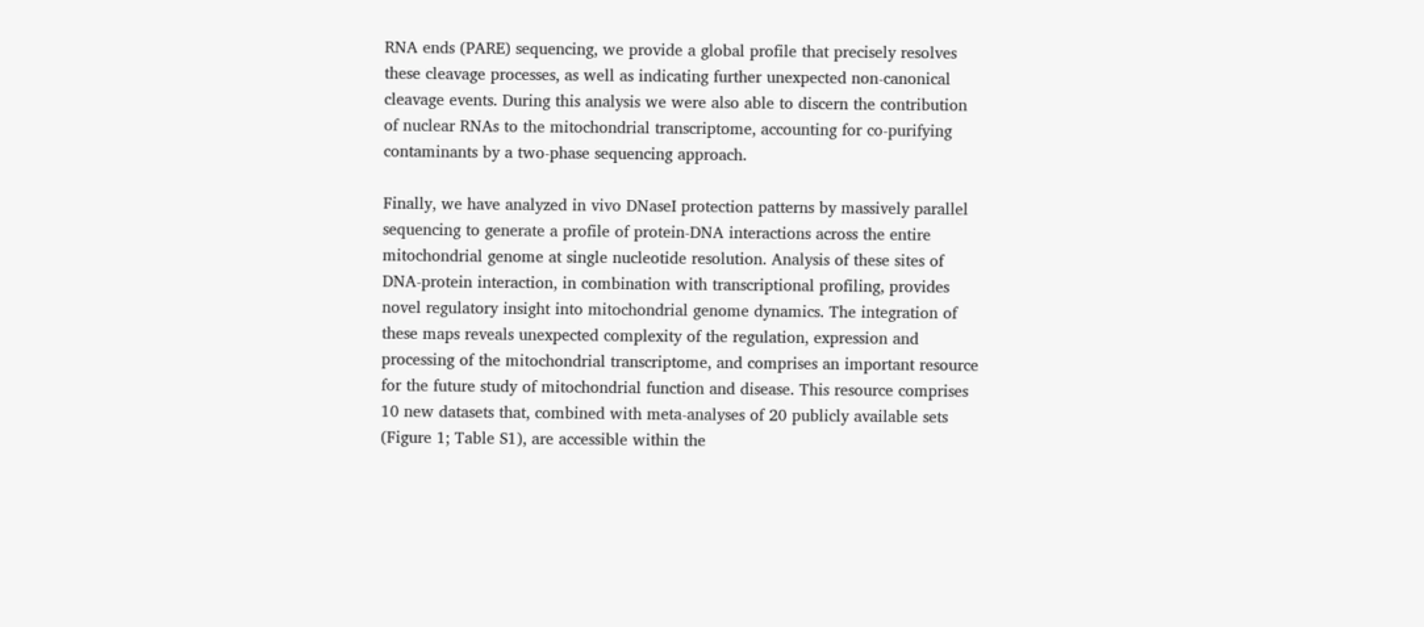RNA ends (PARE) sequencing, we provide a global profile that precisely resolves these cleavage processes, as well as indicating further unexpected non-canonical cleavage events. During this analysis we were also able to discern the contribution of nuclear RNAs to the mitochondrial transcriptome, accounting for co-purifying contaminants by a two-phase sequencing approach.

Finally, we have analyzed in vivo DNaseI protection patterns by massively parallel sequencing to generate a profile of protein-DNA interactions across the entire mitochondrial genome at single nucleotide resolution. Analysis of these sites of DNA-protein interaction, in combination with transcriptional profiling, provides novel regulatory insight into mitochondrial genome dynamics. The integration of these maps reveals unexpected complexity of the regulation, expression and processing of the mitochondrial transcriptome, and comprises an important resource for the future study of mitochondrial function and disease. This resource comprises 10 new datasets that, combined with meta-analyses of 20 publicly available sets (Figure 1; Table S1), are accessible within the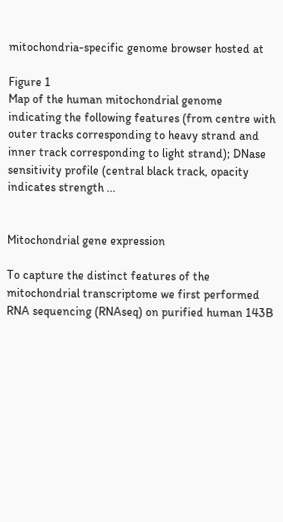mitochondria-specific genome browser hosted at

Figure 1
Map of the human mitochondrial genome indicating the following features (from centre with outer tracks corresponding to heavy strand and inner track corresponding to light strand); DNase sensitivity profile (central black track, opacity indicates strength ...


Mitochondrial gene expression

To capture the distinct features of the mitochondrial transcriptome we first performed RNA sequencing (RNAseq) on purified human 143B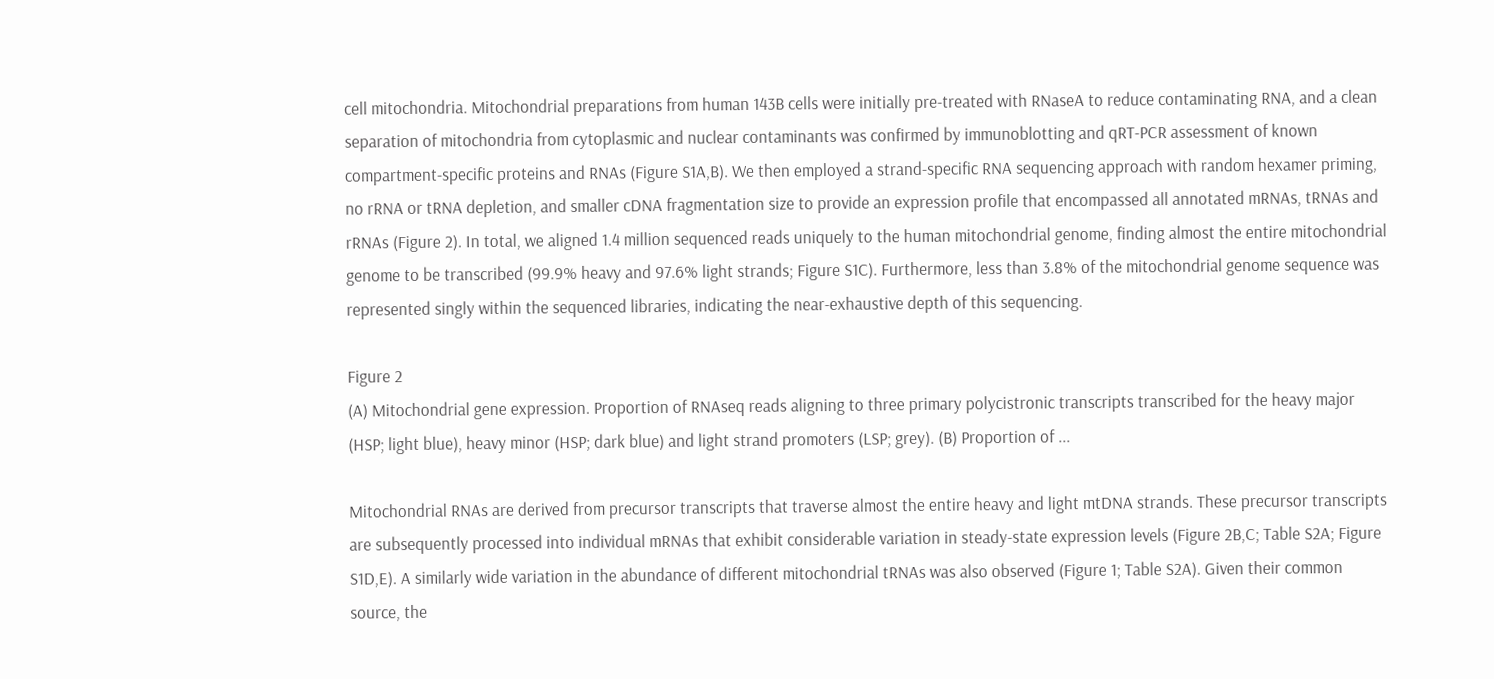cell mitochondria. Mitochondrial preparations from human 143B cells were initially pre-treated with RNaseA to reduce contaminating RNA, and a clean separation of mitochondria from cytoplasmic and nuclear contaminants was confirmed by immunoblotting and qRT-PCR assessment of known compartment-specific proteins and RNAs (Figure S1A,B). We then employed a strand-specific RNA sequencing approach with random hexamer priming, no rRNA or tRNA depletion, and smaller cDNA fragmentation size to provide an expression profile that encompassed all annotated mRNAs, tRNAs and rRNAs (Figure 2). In total, we aligned 1.4 million sequenced reads uniquely to the human mitochondrial genome, finding almost the entire mitochondrial genome to be transcribed (99.9% heavy and 97.6% light strands; Figure S1C). Furthermore, less than 3.8% of the mitochondrial genome sequence was represented singly within the sequenced libraries, indicating the near-exhaustive depth of this sequencing.

Figure 2
(A) Mitochondrial gene expression. Proportion of RNAseq reads aligning to three primary polycistronic transcripts transcribed for the heavy major (HSP; light blue), heavy minor (HSP; dark blue) and light strand promoters (LSP; grey). (B) Proportion of ...

Mitochondrial RNAs are derived from precursor transcripts that traverse almost the entire heavy and light mtDNA strands. These precursor transcripts are subsequently processed into individual mRNAs that exhibit considerable variation in steady-state expression levels (Figure 2B,C; Table S2A; Figure S1D,E). A similarly wide variation in the abundance of different mitochondrial tRNAs was also observed (Figure 1; Table S2A). Given their common source, the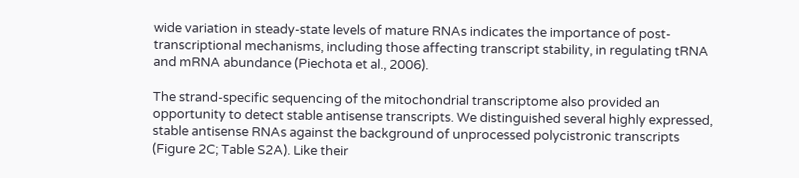wide variation in steady-state levels of mature RNAs indicates the importance of post-transcriptional mechanisms, including those affecting transcript stability, in regulating tRNA and mRNA abundance (Piechota et al., 2006).

The strand-specific sequencing of the mitochondrial transcriptome also provided an opportunity to detect stable antisense transcripts. We distinguished several highly expressed, stable antisense RNAs against the background of unprocessed polycistronic transcripts (Figure 2C; Table S2A). Like their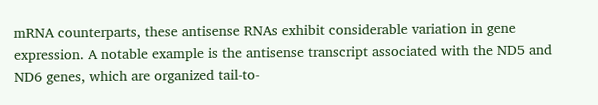mRNA counterparts, these antisense RNAs exhibit considerable variation in gene expression. A notable example is the antisense transcript associated with the ND5 and ND6 genes, which are organized tail-to-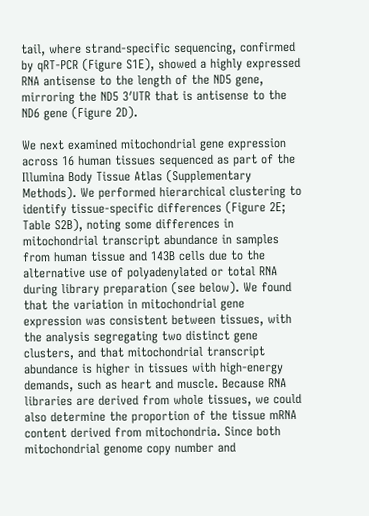tail, where strand-specific sequencing, confirmed by qRT-PCR (Figure S1E), showed a highly expressed RNA antisense to the length of the ND5 gene, mirroring the ND5 3′UTR that is antisense to the ND6 gene (Figure 2D).

We next examined mitochondrial gene expression across 16 human tissues sequenced as part of the Illumina Body Tissue Atlas (Supplementary Methods). We performed hierarchical clustering to identify tissue-specific differences (Figure 2E; Table S2B), noting some differences in mitochondrial transcript abundance in samples from human tissue and 143B cells due to the alternative use of polyadenylated or total RNA during library preparation (see below). We found that the variation in mitochondrial gene expression was consistent between tissues, with the analysis segregating two distinct gene clusters, and that mitochondrial transcript abundance is higher in tissues with high-energy demands, such as heart and muscle. Because RNA libraries are derived from whole tissues, we could also determine the proportion of the tissue mRNA content derived from mitochondria. Since both mitochondrial genome copy number and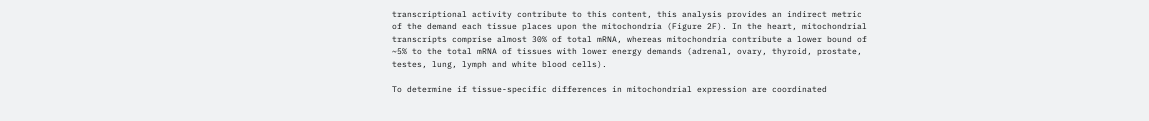transcriptional activity contribute to this content, this analysis provides an indirect metric of the demand each tissue places upon the mitochondria (Figure 2F). In the heart, mitochondrial transcripts comprise almost 30% of total mRNA, whereas mitochondria contribute a lower bound of ~5% to the total mRNA of tissues with lower energy demands (adrenal, ovary, thyroid, prostate, testes, lung, lymph and white blood cells).

To determine if tissue-specific differences in mitochondrial expression are coordinated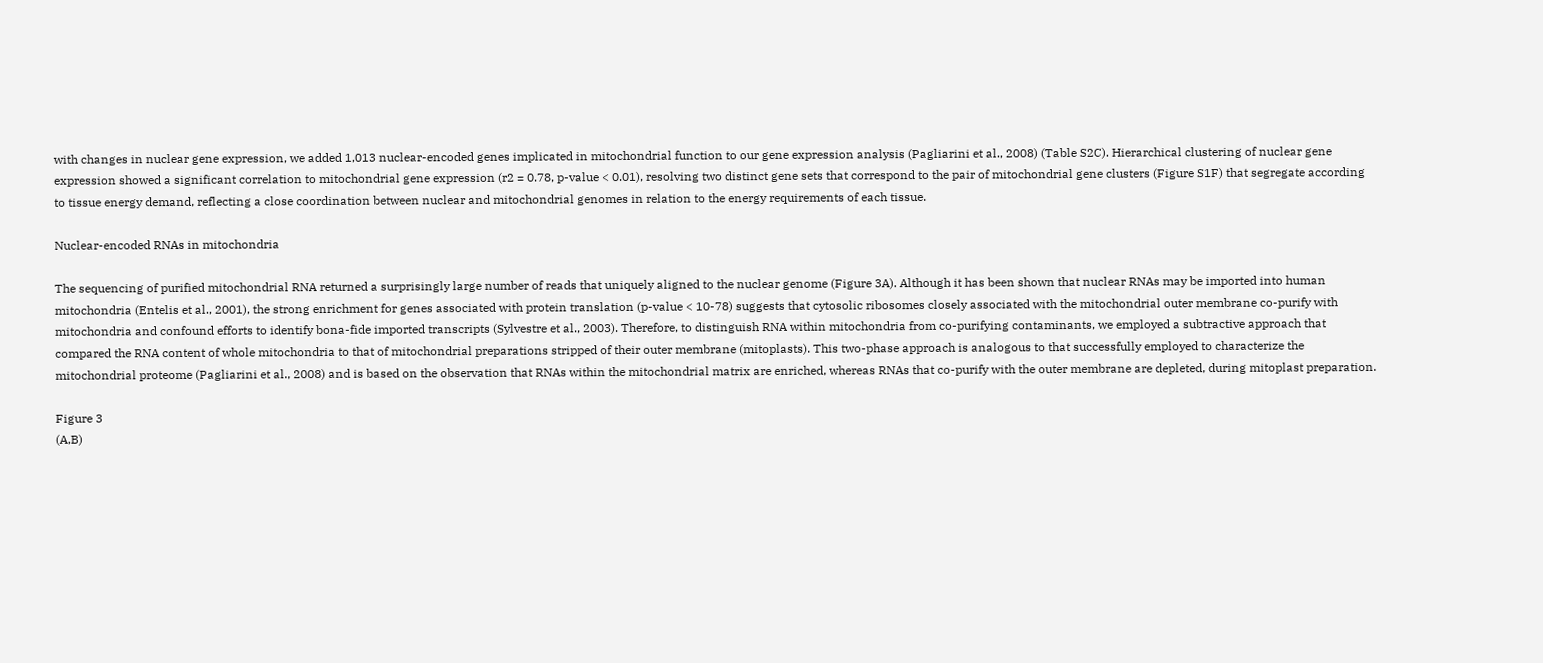with changes in nuclear gene expression, we added 1,013 nuclear-encoded genes implicated in mitochondrial function to our gene expression analysis (Pagliarini et al., 2008) (Table S2C). Hierarchical clustering of nuclear gene expression showed a significant correlation to mitochondrial gene expression (r2 = 0.78, p-value < 0.01), resolving two distinct gene sets that correspond to the pair of mitochondrial gene clusters (Figure S1F) that segregate according to tissue energy demand, reflecting a close coordination between nuclear and mitochondrial genomes in relation to the energy requirements of each tissue.

Nuclear-encoded RNAs in mitochondria

The sequencing of purified mitochondrial RNA returned a surprisingly large number of reads that uniquely aligned to the nuclear genome (Figure 3A). Although it has been shown that nuclear RNAs may be imported into human mitochondria (Entelis et al., 2001), the strong enrichment for genes associated with protein translation (p-value < 10-78) suggests that cytosolic ribosomes closely associated with the mitochondrial outer membrane co-purify with mitochondria and confound efforts to identify bona-fide imported transcripts (Sylvestre et al., 2003). Therefore, to distinguish RNA within mitochondria from co-purifying contaminants, we employed a subtractive approach that compared the RNA content of whole mitochondria to that of mitochondrial preparations stripped of their outer membrane (mitoplasts). This two-phase approach is analogous to that successfully employed to characterize the mitochondrial proteome (Pagliarini et al., 2008) and is based on the observation that RNAs within the mitochondrial matrix are enriched, whereas RNAs that co-purify with the outer membrane are depleted, during mitoplast preparation.

Figure 3
(A,B)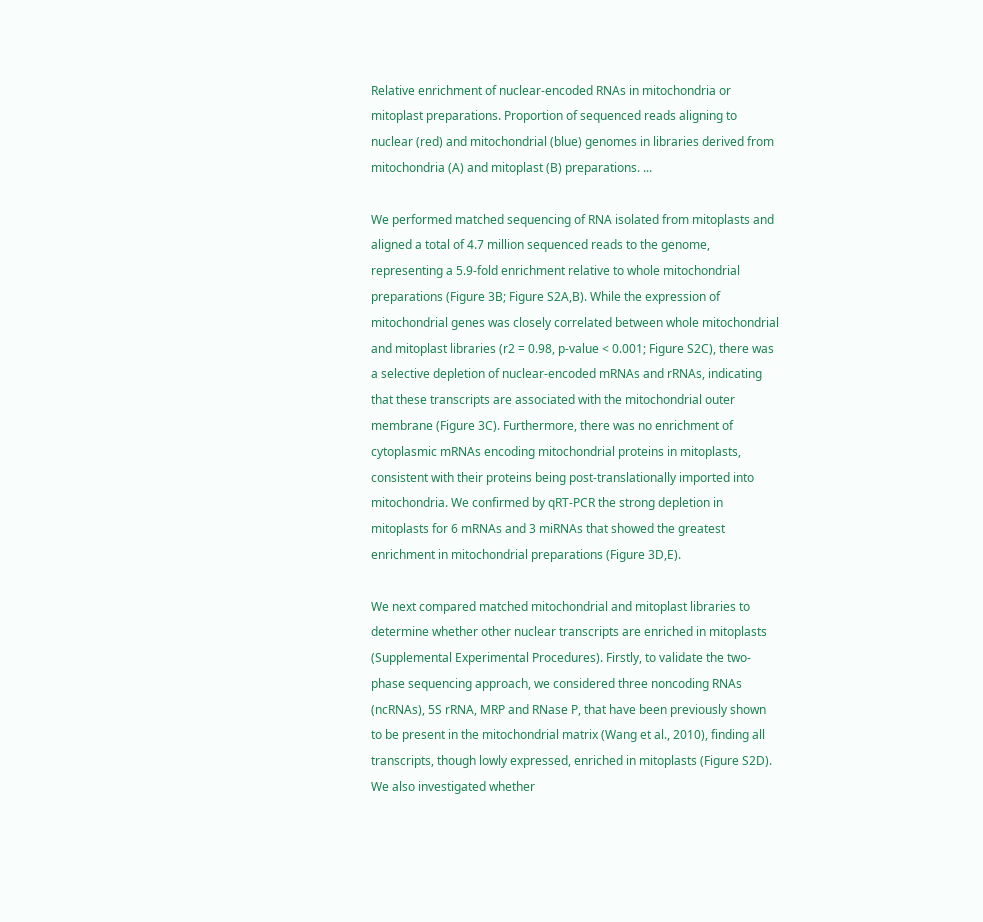Relative enrichment of nuclear-encoded RNAs in mitochondria or mitoplast preparations. Proportion of sequenced reads aligning to nuclear (red) and mitochondrial (blue) genomes in libraries derived from mitochondria (A) and mitoplast (B) preparations. ...

We performed matched sequencing of RNA isolated from mitoplasts and aligned a total of 4.7 million sequenced reads to the genome, representing a 5.9-fold enrichment relative to whole mitochondrial preparations (Figure 3B; Figure S2A,B). While the expression of mitochondrial genes was closely correlated between whole mitochondrial and mitoplast libraries (r2 = 0.98, p-value < 0.001; Figure S2C), there was a selective depletion of nuclear-encoded mRNAs and rRNAs, indicating that these transcripts are associated with the mitochondrial outer membrane (Figure 3C). Furthermore, there was no enrichment of cytoplasmic mRNAs encoding mitochondrial proteins in mitoplasts, consistent with their proteins being post-translationally imported into mitochondria. We confirmed by qRT-PCR the strong depletion in mitoplasts for 6 mRNAs and 3 miRNAs that showed the greatest enrichment in mitochondrial preparations (Figure 3D,E).

We next compared matched mitochondrial and mitoplast libraries to determine whether other nuclear transcripts are enriched in mitoplasts (Supplemental Experimental Procedures). Firstly, to validate the two-phase sequencing approach, we considered three noncoding RNAs (ncRNAs), 5S rRNA, MRP and RNase P, that have been previously shown to be present in the mitochondrial matrix (Wang et al., 2010), finding all transcripts, though lowly expressed, enriched in mitoplasts (Figure S2D). We also investigated whether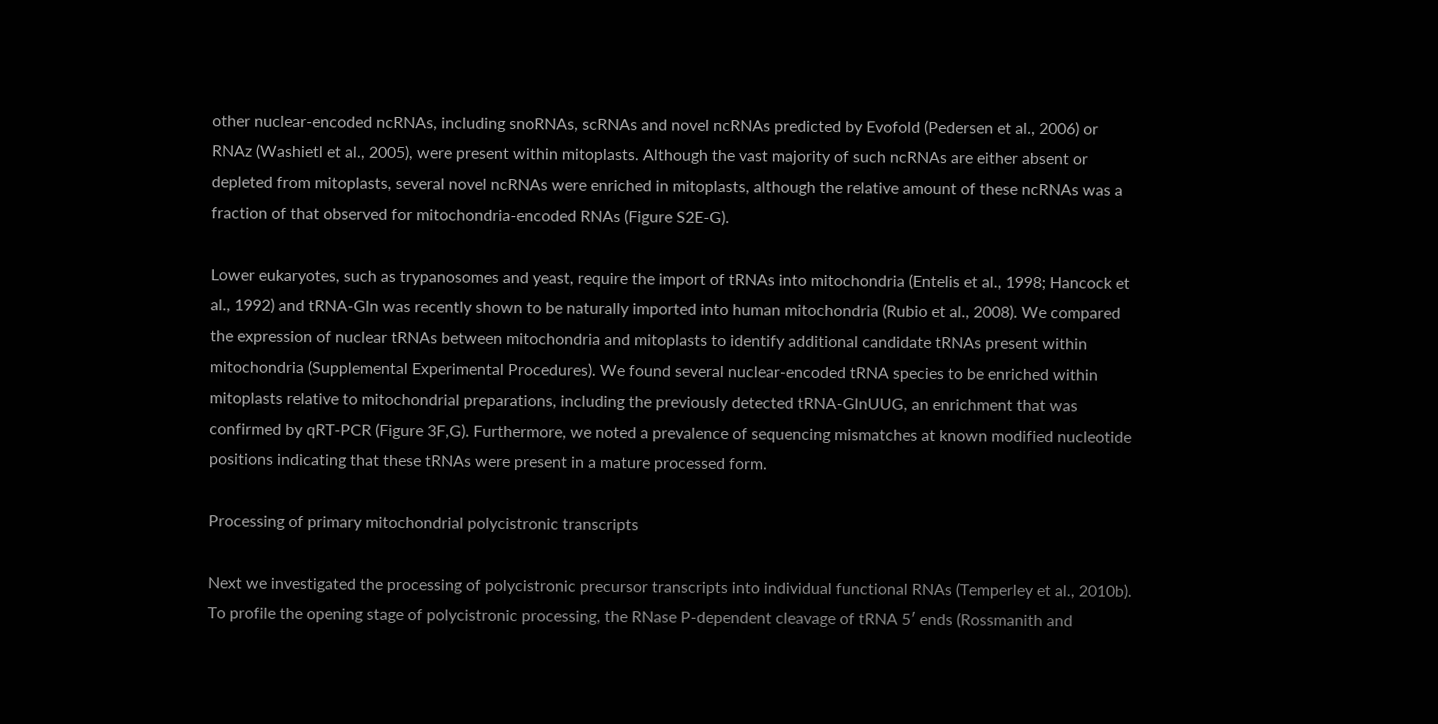other nuclear-encoded ncRNAs, including snoRNAs, scRNAs and novel ncRNAs predicted by Evofold (Pedersen et al., 2006) or RNAz (Washietl et al., 2005), were present within mitoplasts. Although the vast majority of such ncRNAs are either absent or depleted from mitoplasts, several novel ncRNAs were enriched in mitoplasts, although the relative amount of these ncRNAs was a fraction of that observed for mitochondria-encoded RNAs (Figure S2E-G).

Lower eukaryotes, such as trypanosomes and yeast, require the import of tRNAs into mitochondria (Entelis et al., 1998; Hancock et al., 1992) and tRNA-Gln was recently shown to be naturally imported into human mitochondria (Rubio et al., 2008). We compared the expression of nuclear tRNAs between mitochondria and mitoplasts to identify additional candidate tRNAs present within mitochondria (Supplemental Experimental Procedures). We found several nuclear-encoded tRNA species to be enriched within mitoplasts relative to mitochondrial preparations, including the previously detected tRNA-GlnUUG, an enrichment that was confirmed by qRT-PCR (Figure 3F,G). Furthermore, we noted a prevalence of sequencing mismatches at known modified nucleotide positions indicating that these tRNAs were present in a mature processed form.

Processing of primary mitochondrial polycistronic transcripts

Next we investigated the processing of polycistronic precursor transcripts into individual functional RNAs (Temperley et al., 2010b). To profile the opening stage of polycistronic processing, the RNase P-dependent cleavage of tRNA 5′ ends (Rossmanith and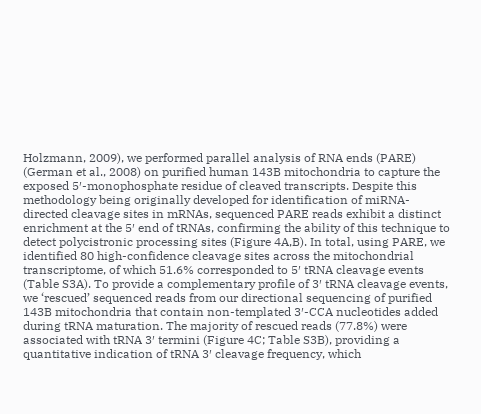Holzmann, 2009), we performed parallel analysis of RNA ends (PARE) (German et al., 2008) on purified human 143B mitochondria to capture the exposed 5′-monophosphate residue of cleaved transcripts. Despite this methodology being originally developed for identification of miRNA-directed cleavage sites in mRNAs, sequenced PARE reads exhibit a distinct enrichment at the 5′ end of tRNAs, confirming the ability of this technique to detect polycistronic processing sites (Figure 4A,B). In total, using PARE, we identified 80 high-confidence cleavage sites across the mitochondrial transcriptome, of which 51.6% corresponded to 5′ tRNA cleavage events (Table S3A). To provide a complementary profile of 3′ tRNA cleavage events, we ‘rescued’ sequenced reads from our directional sequencing of purified 143B mitochondria that contain non-templated 3′-CCA nucleotides added during tRNA maturation. The majority of rescued reads (77.8%) were associated with tRNA 3′ termini (Figure 4C; Table S3B), providing a quantitative indication of tRNA 3′ cleavage frequency, which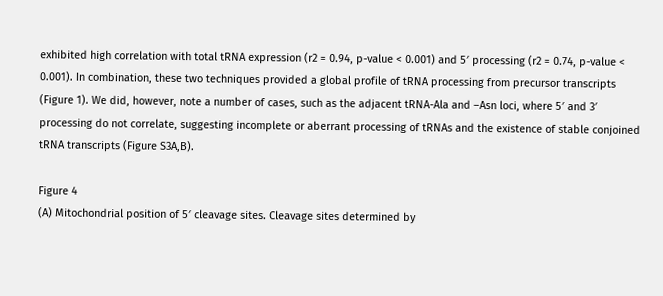exhibited high correlation with total tRNA expression (r2 = 0.94, p-value < 0.001) and 5′ processing (r2 = 0.74, p-value < 0.001). In combination, these two techniques provided a global profile of tRNA processing from precursor transcripts (Figure 1). We did, however, note a number of cases, such as the adjacent tRNA-Ala and –Asn loci, where 5′ and 3′ processing do not correlate, suggesting incomplete or aberrant processing of tRNAs and the existence of stable conjoined tRNA transcripts (Figure S3A,B).

Figure 4
(A) Mitochondrial position of 5′ cleavage sites. Cleavage sites determined by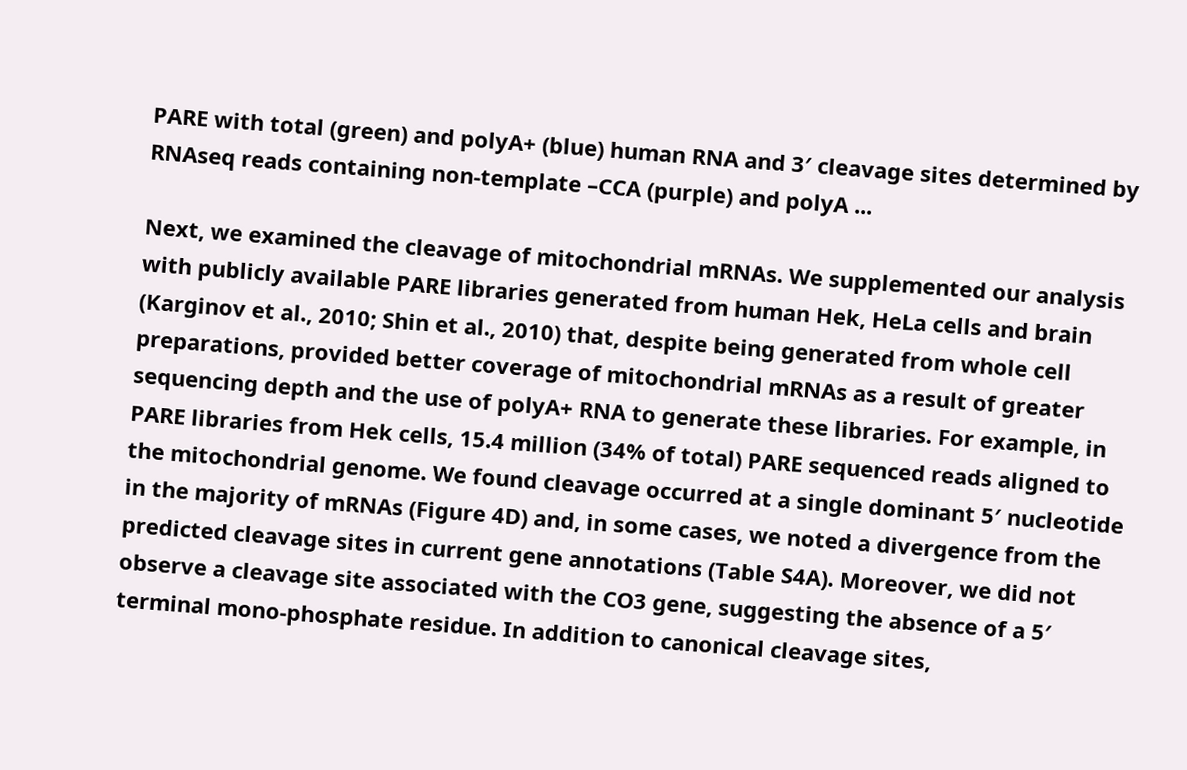PARE with total (green) and polyA+ (blue) human RNA and 3′ cleavage sites determined by RNAseq reads containing non-template –CCA (purple) and polyA ...

Next, we examined the cleavage of mitochondrial mRNAs. We supplemented our analysis with publicly available PARE libraries generated from human Hek, HeLa cells and brain (Karginov et al., 2010; Shin et al., 2010) that, despite being generated from whole cell preparations, provided better coverage of mitochondrial mRNAs as a result of greater sequencing depth and the use of polyA+ RNA to generate these libraries. For example, in PARE libraries from Hek cells, 15.4 million (34% of total) PARE sequenced reads aligned to the mitochondrial genome. We found cleavage occurred at a single dominant 5′ nucleotide in the majority of mRNAs (Figure 4D) and, in some cases, we noted a divergence from the predicted cleavage sites in current gene annotations (Table S4A). Moreover, we did not observe a cleavage site associated with the CO3 gene, suggesting the absence of a 5′ terminal mono-phosphate residue. In addition to canonical cleavage sites,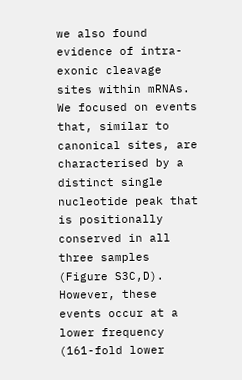we also found evidence of intra-exonic cleavage sites within mRNAs. We focused on events that, similar to canonical sites, are characterised by a distinct single nucleotide peak that is positionally conserved in all three samples (Figure S3C,D). However, these events occur at a lower frequency (161-fold lower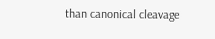than canonical cleavage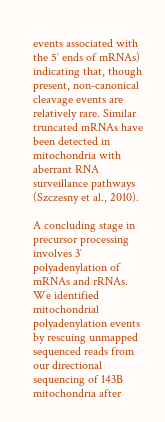events associated with the 5′ ends of mRNAs) indicating that, though present, non-canonical cleavage events are relatively rare. Similar truncated mRNAs have been detected in mitochondria with aberrant RNA surveillance pathways (Szczesny et al., 2010).

A concluding stage in precursor processing involves 3′ polyadenylation of mRNAs and rRNAs. We identified mitochondrial polyadenylation events by rescuing unmapped sequenced reads from our directional sequencing of 143B mitochondria after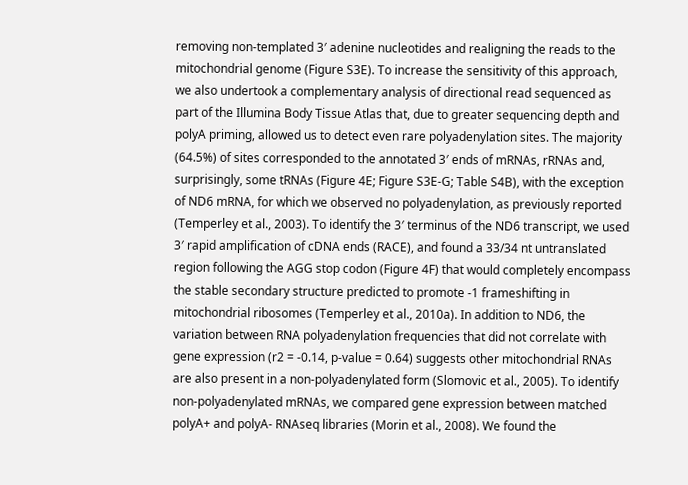removing non-templated 3′ adenine nucleotides and realigning the reads to the mitochondrial genome (Figure S3E). To increase the sensitivity of this approach, we also undertook a complementary analysis of directional read sequenced as part of the Illumina Body Tissue Atlas that, due to greater sequencing depth and polyA priming, allowed us to detect even rare polyadenylation sites. The majority (64.5%) of sites corresponded to the annotated 3′ ends of mRNAs, rRNAs and, surprisingly, some tRNAs (Figure 4E; Figure S3E-G; Table S4B), with the exception of ND6 mRNA, for which we observed no polyadenylation, as previously reported (Temperley et al., 2003). To identify the 3′ terminus of the ND6 transcript, we used 3′ rapid amplification of cDNA ends (RACE), and found a 33/34 nt untranslated region following the AGG stop codon (Figure 4F) that would completely encompass the stable secondary structure predicted to promote -1 frameshifting in mitochondrial ribosomes (Temperley et al., 2010a). In addition to ND6, the variation between RNA polyadenylation frequencies that did not correlate with gene expression (r2 = -0.14, p-value = 0.64) suggests other mitochondrial RNAs are also present in a non-polyadenylated form (Slomovic et al., 2005). To identify non-polyadenylated mRNAs, we compared gene expression between matched polyA+ and polyA- RNAseq libraries (Morin et al., 2008). We found the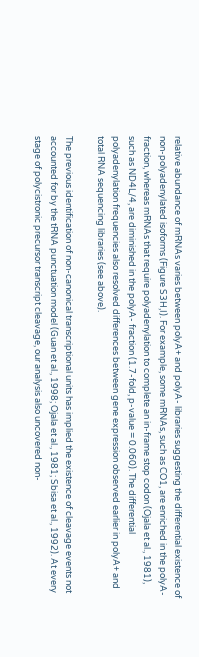relative abundance of mRNAs varies between polyA+ and polyA- libraries suggesting the differential existence of non-polyadenylated isoforms (Figure S3H,I). For example, some mRNAs, such as CO1, are enriched in the polyA- fraction, whereas mRNAs that require polyadenylation to complete an in-frame stop codon (Ojala et al., 1981), such as ND4L/4, are diminished in the polyA- fraction (1.7-fold, p-value = 0.060). The differential polyadenylation frequencies also resolved differences between gene expression observed earlier in polyA+ and total RNA sequencing libraries (see above).

The previous identification of non-canonical transcriptional units has implied the existence of cleavage events not accounted for by the tRNA punctuation model (Guan et al., 1998; Ojala et al., 1981; Sbisa et al., 1992). At every stage of polycistronic precursor transcript cleavage, our analysis also uncovered non-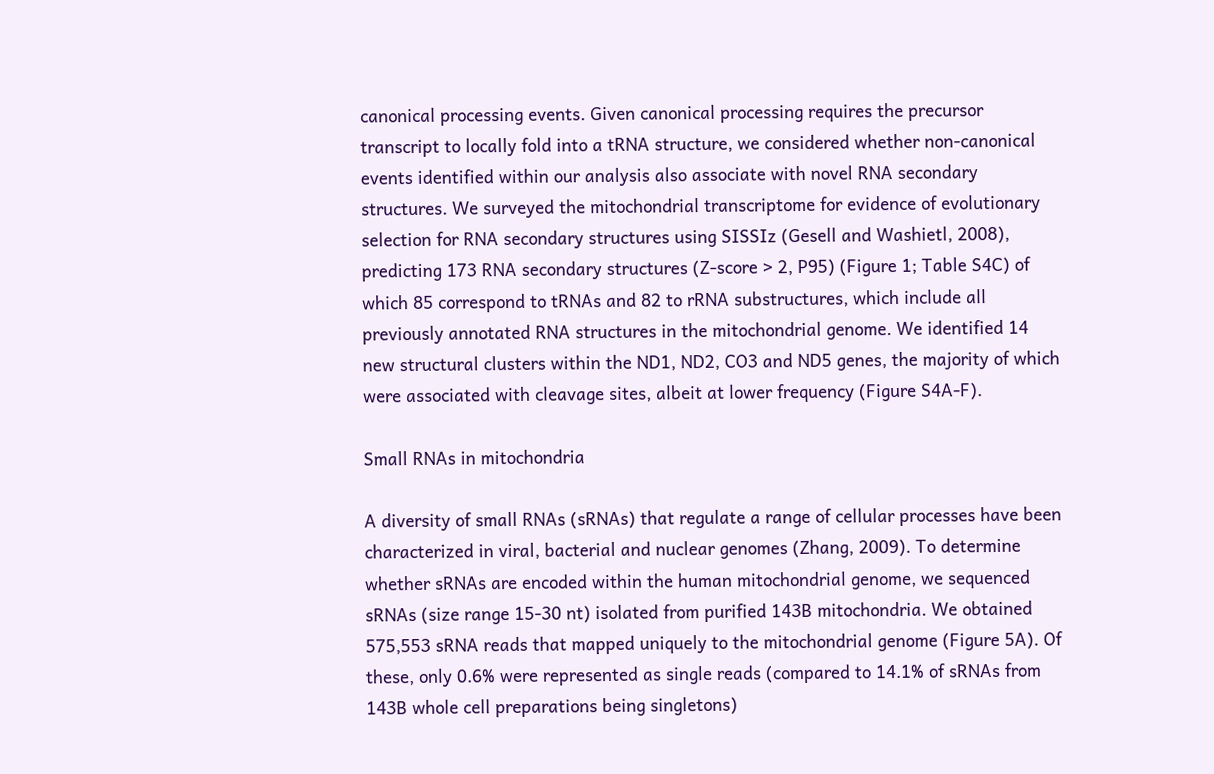canonical processing events. Given canonical processing requires the precursor transcript to locally fold into a tRNA structure, we considered whether non-canonical events identified within our analysis also associate with novel RNA secondary structures. We surveyed the mitochondrial transcriptome for evidence of evolutionary selection for RNA secondary structures using SISSIz (Gesell and Washietl, 2008), predicting 173 RNA secondary structures (Z-score > 2, P95) (Figure 1; Table S4C) of which 85 correspond to tRNAs and 82 to rRNA substructures, which include all previously annotated RNA structures in the mitochondrial genome. We identified 14 new structural clusters within the ND1, ND2, CO3 and ND5 genes, the majority of which were associated with cleavage sites, albeit at lower frequency (Figure S4A-F).

Small RNAs in mitochondria

A diversity of small RNAs (sRNAs) that regulate a range of cellular processes have been characterized in viral, bacterial and nuclear genomes (Zhang, 2009). To determine whether sRNAs are encoded within the human mitochondrial genome, we sequenced sRNAs (size range 15-30 nt) isolated from purified 143B mitochondria. We obtained 575,553 sRNA reads that mapped uniquely to the mitochondrial genome (Figure 5A). Of these, only 0.6% were represented as single reads (compared to 14.1% of sRNAs from 143B whole cell preparations being singletons)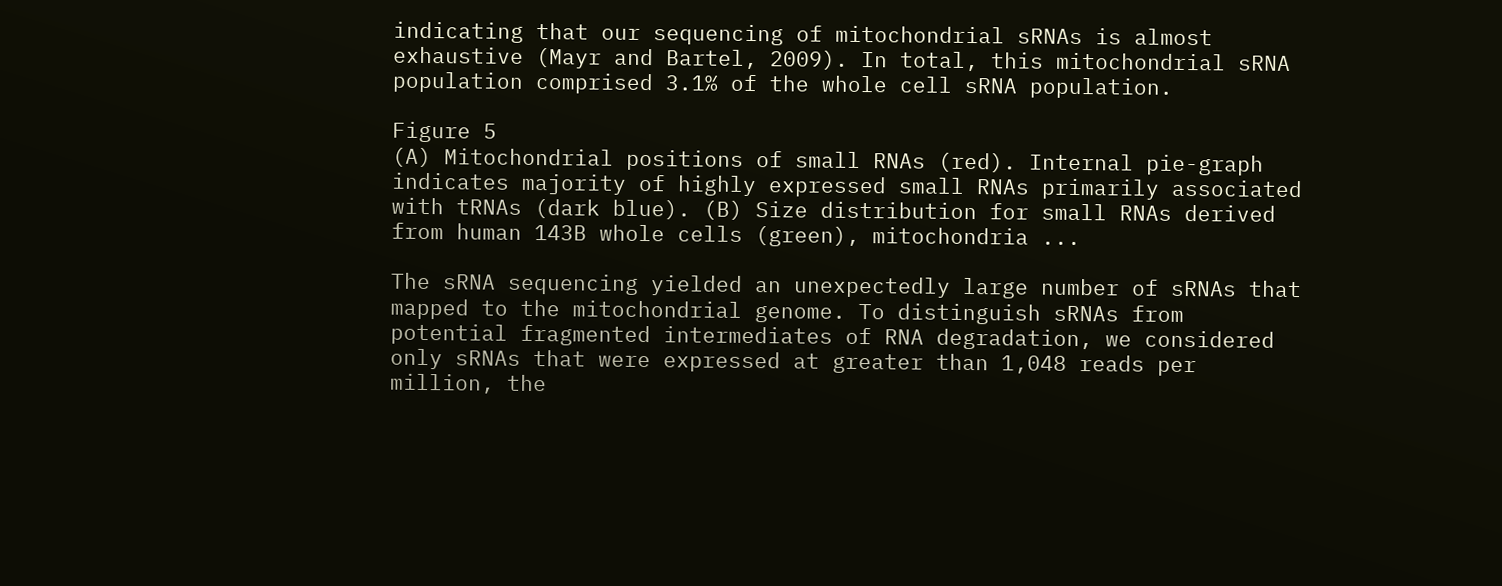indicating that our sequencing of mitochondrial sRNAs is almost exhaustive (Mayr and Bartel, 2009). In total, this mitochondrial sRNA population comprised 3.1% of the whole cell sRNA population.

Figure 5
(A) Mitochondrial positions of small RNAs (red). Internal pie-graph indicates majority of highly expressed small RNAs primarily associated with tRNAs (dark blue). (B) Size distribution for small RNAs derived from human 143B whole cells (green), mitochondria ...

The sRNA sequencing yielded an unexpectedly large number of sRNAs that mapped to the mitochondrial genome. To distinguish sRNAs from potential fragmented intermediates of RNA degradation, we considered only sRNAs that were expressed at greater than 1,048 reads per million, the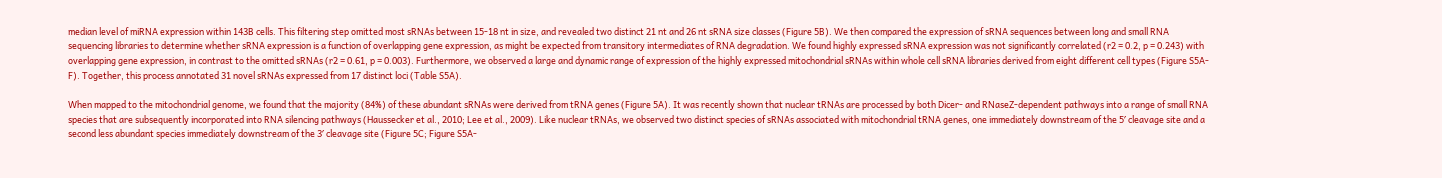median level of miRNA expression within 143B cells. This filtering step omitted most sRNAs between 15-18 nt in size, and revealed two distinct 21 nt and 26 nt sRNA size classes (Figure 5B). We then compared the expression of sRNA sequences between long and small RNA sequencing libraries to determine whether sRNA expression is a function of overlapping gene expression, as might be expected from transitory intermediates of RNA degradation. We found highly expressed sRNA expression was not significantly correlated (r2 = 0.2, p = 0.243) with overlapping gene expression, in contrast to the omitted sRNAs (r2 = 0.61, p = 0.003). Furthermore, we observed a large and dynamic range of expression of the highly expressed mitochondrial sRNAs within whole cell sRNA libraries derived from eight different cell types (Figure S5A-F). Together, this process annotated 31 novel sRNAs expressed from 17 distinct loci (Table S5A).

When mapped to the mitochondrial genome, we found that the majority (84%) of these abundant sRNAs were derived from tRNA genes (Figure 5A). It was recently shown that nuclear tRNAs are processed by both Dicer- and RNaseZ-dependent pathways into a range of small RNA species that are subsequently incorporated into RNA silencing pathways (Haussecker et al., 2010; Lee et al., 2009). Like nuclear tRNAs, we observed two distinct species of sRNAs associated with mitochondrial tRNA genes, one immediately downstream of the 5′ cleavage site and a second less abundant species immediately downstream of the 3′ cleavage site (Figure 5C; Figure S5A-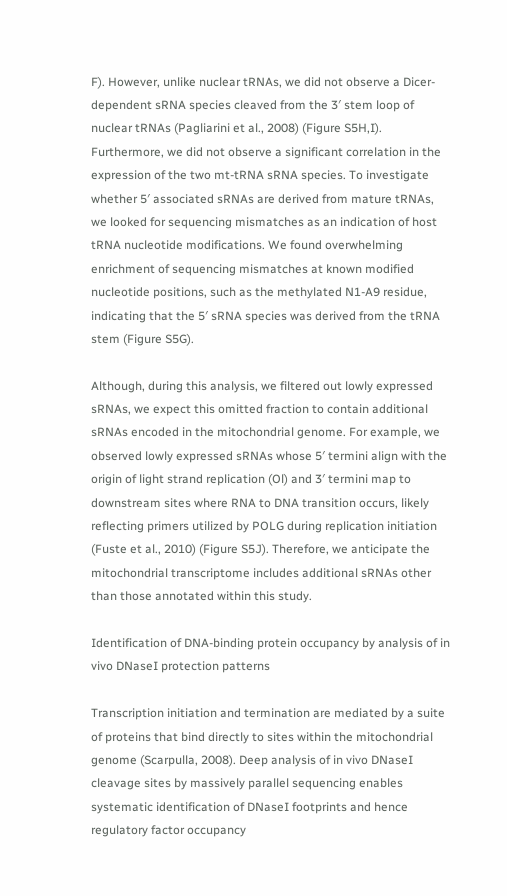F). However, unlike nuclear tRNAs, we did not observe a Dicer-dependent sRNA species cleaved from the 3′ stem loop of nuclear tRNAs (Pagliarini et al., 2008) (Figure S5H,I). Furthermore, we did not observe a significant correlation in the expression of the two mt-tRNA sRNA species. To investigate whether 5′ associated sRNAs are derived from mature tRNAs, we looked for sequencing mismatches as an indication of host tRNA nucleotide modifications. We found overwhelming enrichment of sequencing mismatches at known modified nucleotide positions, such as the methylated N1-A9 residue, indicating that the 5′ sRNA species was derived from the tRNA stem (Figure S5G).

Although, during this analysis, we filtered out lowly expressed sRNAs, we expect this omitted fraction to contain additional sRNAs encoded in the mitochondrial genome. For example, we observed lowly expressed sRNAs whose 5′ termini align with the origin of light strand replication (Ol) and 3′ termini map to downstream sites where RNA to DNA transition occurs, likely reflecting primers utilized by POLG during replication initiation (Fuste et al., 2010) (Figure S5J). Therefore, we anticipate the mitochondrial transcriptome includes additional sRNAs other than those annotated within this study.

Identification of DNA-binding protein occupancy by analysis of in vivo DNaseI protection patterns

Transcription initiation and termination are mediated by a suite of proteins that bind directly to sites within the mitochondrial genome (Scarpulla, 2008). Deep analysis of in vivo DNaseI cleavage sites by massively parallel sequencing enables systematic identification of DNaseI footprints and hence regulatory factor occupancy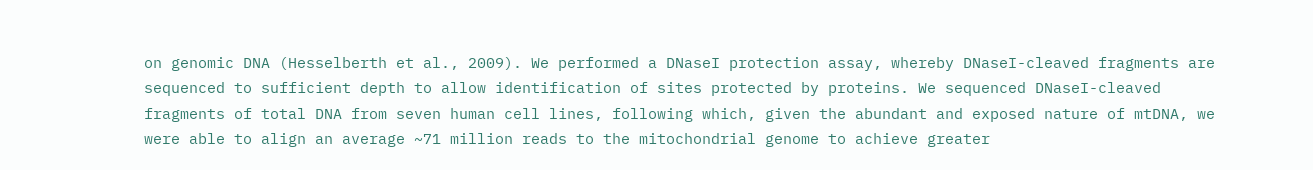on genomic DNA (Hesselberth et al., 2009). We performed a DNaseI protection assay, whereby DNaseI-cleaved fragments are sequenced to sufficient depth to allow identification of sites protected by proteins. We sequenced DNaseI-cleaved fragments of total DNA from seven human cell lines, following which, given the abundant and exposed nature of mtDNA, we were able to align an average ~71 million reads to the mitochondrial genome to achieve greater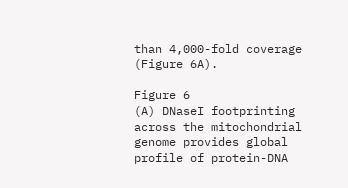than 4,000-fold coverage (Figure 6A).

Figure 6
(A) DNaseI footprinting across the mitochondrial genome provides global profile of protein-DNA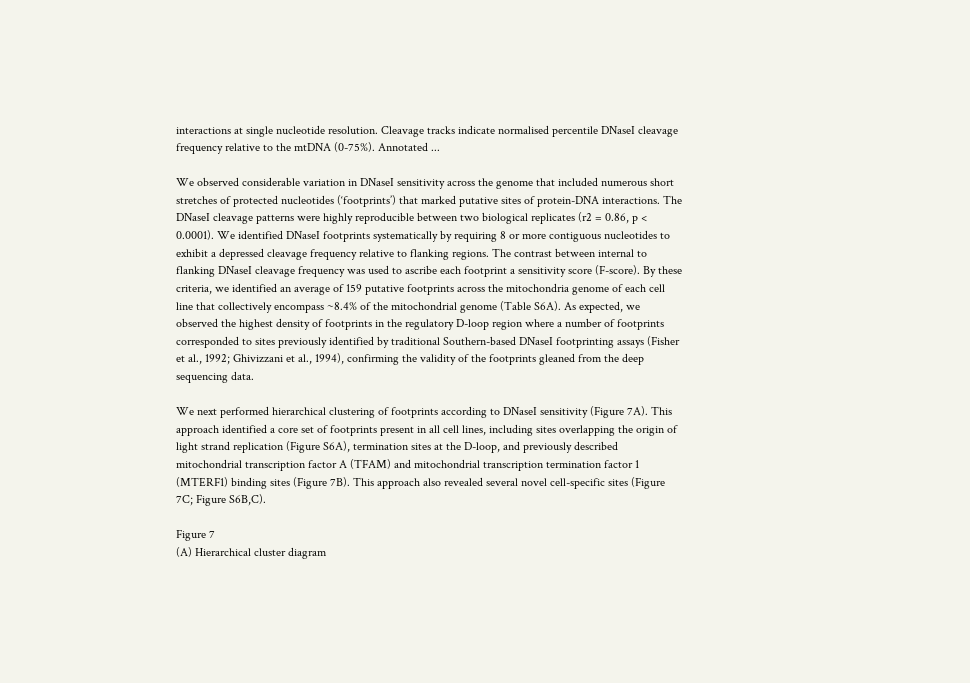interactions at single nucleotide resolution. Cleavage tracks indicate normalised percentile DNaseI cleavage frequency relative to the mtDNA (0-75%). Annotated ...

We observed considerable variation in DNaseI sensitivity across the genome that included numerous short stretches of protected nucleotides (‘footprints’) that marked putative sites of protein-DNA interactions. The DNaseI cleavage patterns were highly reproducible between two biological replicates (r2 = 0.86, p < 0.0001). We identified DNaseI footprints systematically by requiring 8 or more contiguous nucleotides to exhibit a depressed cleavage frequency relative to flanking regions. The contrast between internal to flanking DNaseI cleavage frequency was used to ascribe each footprint a sensitivity score (F-score). By these criteria, we identified an average of 159 putative footprints across the mitochondria genome of each cell line that collectively encompass ~8.4% of the mitochondrial genome (Table S6A). As expected, we observed the highest density of footprints in the regulatory D-loop region where a number of footprints corresponded to sites previously identified by traditional Southern-based DNaseI footprinting assays (Fisher et al., 1992; Ghivizzani et al., 1994), confirming the validity of the footprints gleaned from the deep sequencing data.

We next performed hierarchical clustering of footprints according to DNaseI sensitivity (Figure 7A). This approach identified a core set of footprints present in all cell lines, including sites overlapping the origin of light strand replication (Figure S6A), termination sites at the D-loop, and previously described mitochondrial transcription factor A (TFAM) and mitochondrial transcription termination factor 1 (MTERF1) binding sites (Figure 7B). This approach also revealed several novel cell-specific sites (Figure 7C; Figure S6B,C).

Figure 7
(A) Hierarchical cluster diagram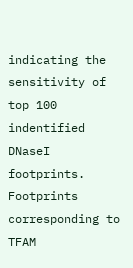indicating the sensitivity of top 100 indentified DNaseI footprints. Footprints corresponding to TFAM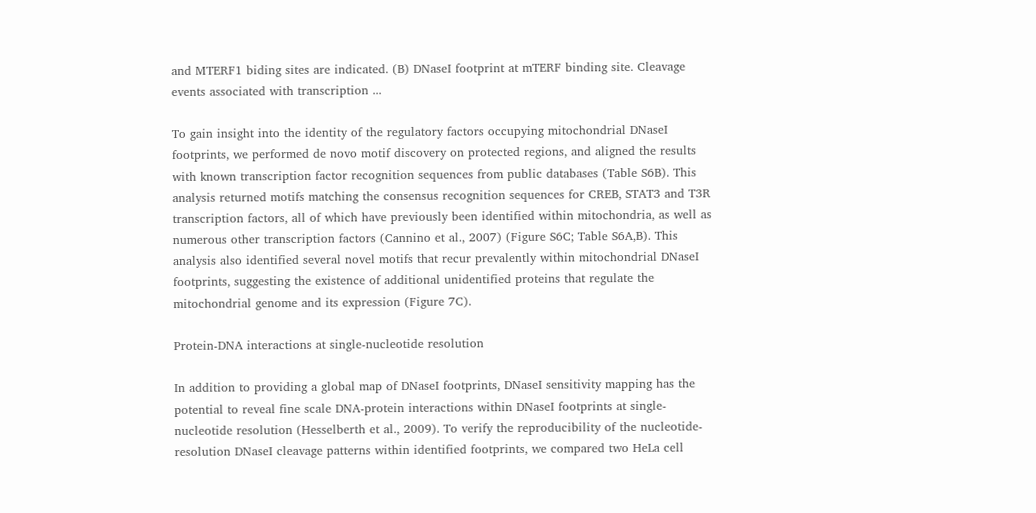and MTERF1 biding sites are indicated. (B) DNaseI footprint at mTERF binding site. Cleavage events associated with transcription ...

To gain insight into the identity of the regulatory factors occupying mitochondrial DNaseI footprints, we performed de novo motif discovery on protected regions, and aligned the results with known transcription factor recognition sequences from public databases (Table S6B). This analysis returned motifs matching the consensus recognition sequences for CREB, STAT3 and T3R transcription factors, all of which have previously been identified within mitochondria, as well as numerous other transcription factors (Cannino et al., 2007) (Figure S6C; Table S6A,B). This analysis also identified several novel motifs that recur prevalently within mitochondrial DNaseI footprints, suggesting the existence of additional unidentified proteins that regulate the mitochondrial genome and its expression (Figure 7C).

Protein-DNA interactions at single-nucleotide resolution

In addition to providing a global map of DNaseI footprints, DNaseI sensitivity mapping has the potential to reveal fine scale DNA-protein interactions within DNaseI footprints at single-nucleotide resolution (Hesselberth et al., 2009). To verify the reproducibility of the nucleotide-resolution DNaseI cleavage patterns within identified footprints, we compared two HeLa cell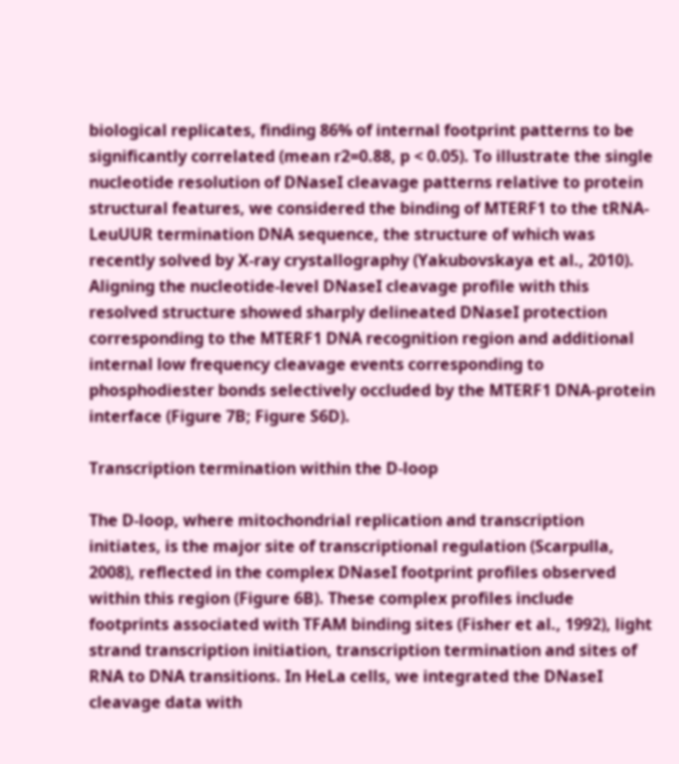biological replicates, finding 86% of internal footprint patterns to be significantly correlated (mean r2=0.88, p < 0.05). To illustrate the single nucleotide resolution of DNaseI cleavage patterns relative to protein structural features, we considered the binding of MTERF1 to the tRNA-LeuUUR termination DNA sequence, the structure of which was recently solved by X-ray crystallography (Yakubovskaya et al., 2010). Aligning the nucleotide-level DNaseI cleavage profile with this resolved structure showed sharply delineated DNaseI protection corresponding to the MTERF1 DNA recognition region and additional internal low frequency cleavage events corresponding to phosphodiester bonds selectively occluded by the MTERF1 DNA-protein interface (Figure 7B; Figure S6D).

Transcription termination within the D-loop

The D-loop, where mitochondrial replication and transcription initiates, is the major site of transcriptional regulation (Scarpulla, 2008), reflected in the complex DNaseI footprint profiles observed within this region (Figure 6B). These complex profiles include footprints associated with TFAM binding sites (Fisher et al., 1992), light strand transcription initiation, transcription termination and sites of RNA to DNA transitions. In HeLa cells, we integrated the DNaseI cleavage data with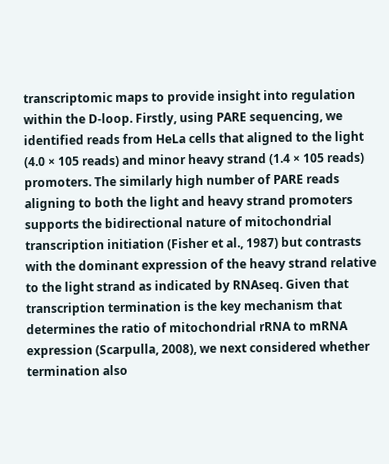transcriptomic maps to provide insight into regulation within the D-loop. Firstly, using PARE sequencing, we identified reads from HeLa cells that aligned to the light (4.0 × 105 reads) and minor heavy strand (1.4 × 105 reads) promoters. The similarly high number of PARE reads aligning to both the light and heavy strand promoters supports the bidirectional nature of mitochondrial transcription initiation (Fisher et al., 1987) but contrasts with the dominant expression of the heavy strand relative to the light strand as indicated by RNAseq. Given that transcription termination is the key mechanism that determines the ratio of mitochondrial rRNA to mRNA expression (Scarpulla, 2008), we next considered whether termination also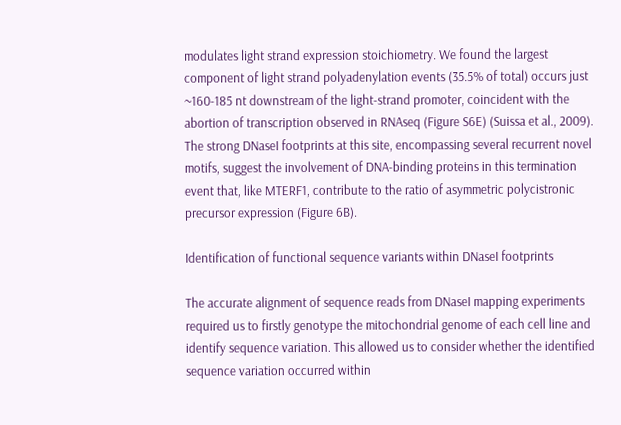modulates light strand expression stoichiometry. We found the largest component of light strand polyadenylation events (35.5% of total) occurs just ~160-185 nt downstream of the light-strand promoter, coincident with the abortion of transcription observed in RNAseq (Figure S6E) (Suissa et al., 2009). The strong DNaseI footprints at this site, encompassing several recurrent novel motifs, suggest the involvement of DNA-binding proteins in this termination event that, like MTERF1, contribute to the ratio of asymmetric polycistronic precursor expression (Figure 6B).

Identification of functional sequence variants within DNaseI footprints

The accurate alignment of sequence reads from DNaseI mapping experiments required us to firstly genotype the mitochondrial genome of each cell line and identify sequence variation. This allowed us to consider whether the identified sequence variation occurred within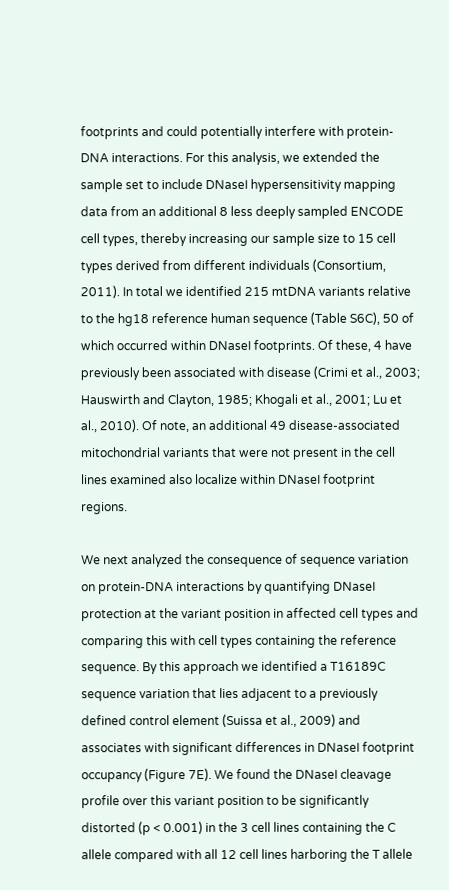footprints and could potentially interfere with protein-DNA interactions. For this analysis, we extended the sample set to include DNaseI hypersensitivity mapping data from an additional 8 less deeply sampled ENCODE cell types, thereby increasing our sample size to 15 cell types derived from different individuals (Consortium, 2011). In total we identified 215 mtDNA variants relative to the hg18 reference human sequence (Table S6C), 50 of which occurred within DNaseI footprints. Of these, 4 have previously been associated with disease (Crimi et al., 2003; Hauswirth and Clayton, 1985; Khogali et al., 2001; Lu et al., 2010). Of note, an additional 49 disease-associated mitochondrial variants that were not present in the cell lines examined also localize within DNaseI footprint regions.

We next analyzed the consequence of sequence variation on protein-DNA interactions by quantifying DNaseI protection at the variant position in affected cell types and comparing this with cell types containing the reference sequence. By this approach we identified a T16189C sequence variation that lies adjacent to a previously defined control element (Suissa et al., 2009) and associates with significant differences in DNaseI footprint occupancy (Figure 7E). We found the DNaseI cleavage profile over this variant position to be significantly distorted (p < 0.001) in the 3 cell lines containing the C allele compared with all 12 cell lines harboring the T allele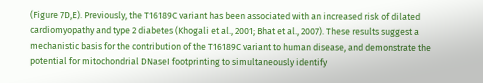(Figure 7D,E). Previously, the T16189C variant has been associated with an increased risk of dilated cardiomyopathy and type 2 diabetes (Khogali et al., 2001; Bhat et al., 2007). These results suggest a mechanistic basis for the contribution of the T16189C variant to human disease, and demonstrate the potential for mitochondrial DNaseI footprinting to simultaneously identify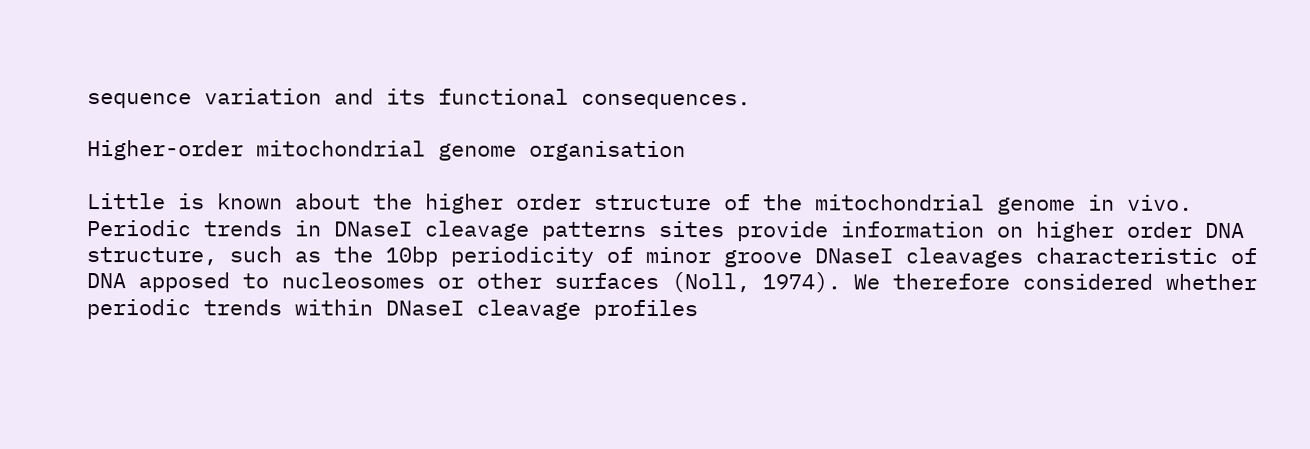sequence variation and its functional consequences.

Higher-order mitochondrial genome organisation

Little is known about the higher order structure of the mitochondrial genome in vivo. Periodic trends in DNaseI cleavage patterns sites provide information on higher order DNA structure, such as the 10bp periodicity of minor groove DNaseI cleavages characteristic of DNA apposed to nucleosomes or other surfaces (Noll, 1974). We therefore considered whether periodic trends within DNaseI cleavage profiles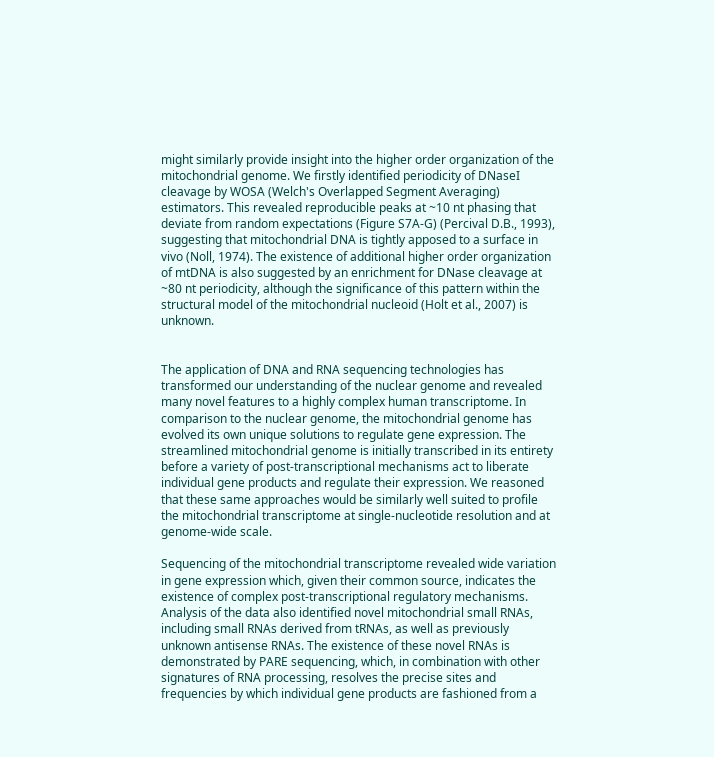might similarly provide insight into the higher order organization of the mitochondrial genome. We firstly identified periodicity of DNaseI cleavage by WOSA (Welch's Overlapped Segment Averaging) estimators. This revealed reproducible peaks at ~10 nt phasing that deviate from random expectations (Figure S7A-G) (Percival D.B., 1993), suggesting that mitochondrial DNA is tightly apposed to a surface in vivo (Noll, 1974). The existence of additional higher order organization of mtDNA is also suggested by an enrichment for DNase cleavage at ~80 nt periodicity, although the significance of this pattern within the structural model of the mitochondrial nucleoid (Holt et al., 2007) is unknown.


The application of DNA and RNA sequencing technologies has transformed our understanding of the nuclear genome and revealed many novel features to a highly complex human transcriptome. In comparison to the nuclear genome, the mitochondrial genome has evolved its own unique solutions to regulate gene expression. The streamlined mitochondrial genome is initially transcribed in its entirety before a variety of post-transcriptional mechanisms act to liberate individual gene products and regulate their expression. We reasoned that these same approaches would be similarly well suited to profile the mitochondrial transcriptome at single-nucleotide resolution and at genome-wide scale.

Sequencing of the mitochondrial transcriptome revealed wide variation in gene expression which, given their common source, indicates the existence of complex post-transcriptional regulatory mechanisms. Analysis of the data also identified novel mitochondrial small RNAs, including small RNAs derived from tRNAs, as well as previously unknown antisense RNAs. The existence of these novel RNAs is demonstrated by PARE sequencing, which, in combination with other signatures of RNA processing, resolves the precise sites and frequencies by which individual gene products are fashioned from a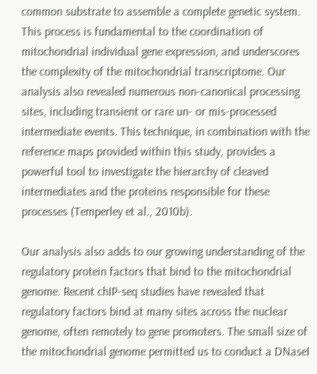common substrate to assemble a complete genetic system. This process is fundamental to the coordination of mitochondrial individual gene expression, and underscores the complexity of the mitochondrial transcriptome. Our analysis also revealed numerous non-canonical processing sites, including transient or rare un- or mis-processed intermediate events. This technique, in combination with the reference maps provided within this study, provides a powerful tool to investigate the hierarchy of cleaved intermediates and the proteins responsible for these processes (Temperley et al., 2010b).

Our analysis also adds to our growing understanding of the regulatory protein factors that bind to the mitochondrial genome. Recent chIP-seq studies have revealed that regulatory factors bind at many sites across the nuclear genome, often remotely to gene promoters. The small size of the mitochondrial genome permitted us to conduct a DNaseI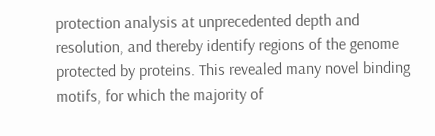protection analysis at unprecedented depth and resolution, and thereby identify regions of the genome protected by proteins. This revealed many novel binding motifs, for which the majority of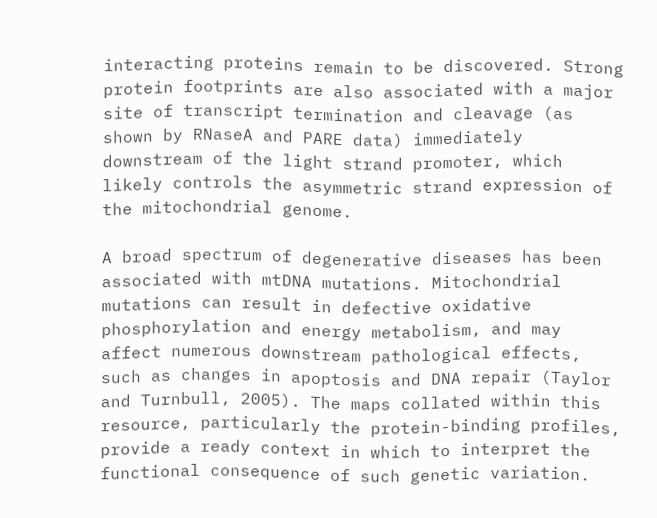interacting proteins remain to be discovered. Strong protein footprints are also associated with a major site of transcript termination and cleavage (as shown by RNaseA and PARE data) immediately downstream of the light strand promoter, which likely controls the asymmetric strand expression of the mitochondrial genome.

A broad spectrum of degenerative diseases has been associated with mtDNA mutations. Mitochondrial mutations can result in defective oxidative phosphorylation and energy metabolism, and may affect numerous downstream pathological effects, such as changes in apoptosis and DNA repair (Taylor and Turnbull, 2005). The maps collated within this resource, particularly the protein-binding profiles, provide a ready context in which to interpret the functional consequence of such genetic variation.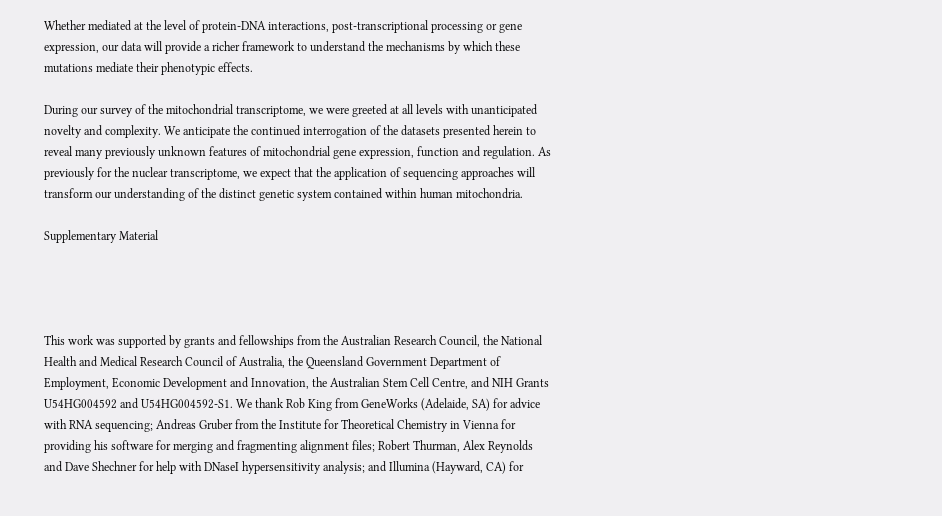Whether mediated at the level of protein-DNA interactions, post-transcriptional processing or gene expression, our data will provide a richer framework to understand the mechanisms by which these mutations mediate their phenotypic effects.

During our survey of the mitochondrial transcriptome, we were greeted at all levels with unanticipated novelty and complexity. We anticipate the continued interrogation of the datasets presented herein to reveal many previously unknown features of mitochondrial gene expression, function and regulation. As previously for the nuclear transcriptome, we expect that the application of sequencing approaches will transform our understanding of the distinct genetic system contained within human mitochondria.

Supplementary Material




This work was supported by grants and fellowships from the Australian Research Council, the National Health and Medical Research Council of Australia, the Queensland Government Department of Employment, Economic Development and Innovation, the Australian Stem Cell Centre, and NIH Grants U54HG004592 and U54HG004592-S1. We thank Rob King from GeneWorks (Adelaide, SA) for advice with RNA sequencing; Andreas Gruber from the Institute for Theoretical Chemistry in Vienna for providing his software for merging and fragmenting alignment files; Robert Thurman, Alex Reynolds and Dave Shechner for help with DNaseI hypersensitivity analysis; and Illumina (Hayward, CA) for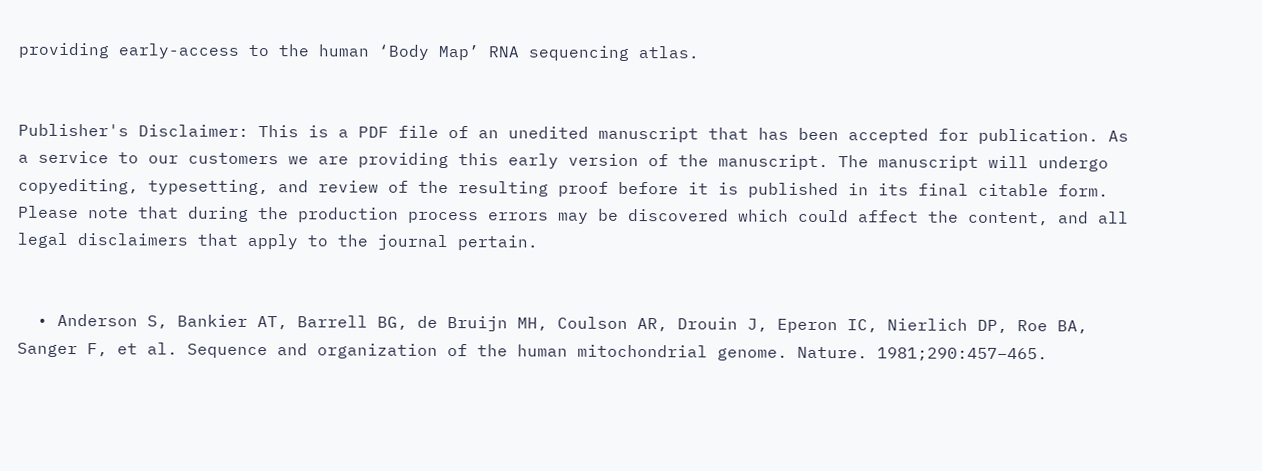providing early-access to the human ‘Body Map’ RNA sequencing atlas.


Publisher's Disclaimer: This is a PDF file of an unedited manuscript that has been accepted for publication. As a service to our customers we are providing this early version of the manuscript. The manuscript will undergo copyediting, typesetting, and review of the resulting proof before it is published in its final citable form. Please note that during the production process errors may be discovered which could affect the content, and all legal disclaimers that apply to the journal pertain.


  • Anderson S, Bankier AT, Barrell BG, de Bruijn MH, Coulson AR, Drouin J, Eperon IC, Nierlich DP, Roe BA, Sanger F, et al. Sequence and organization of the human mitochondrial genome. Nature. 1981;290:457–465.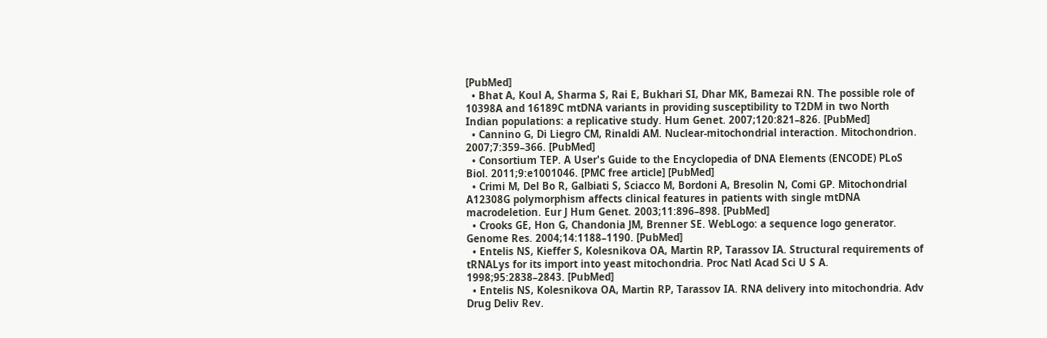[PubMed]
  • Bhat A, Koul A, Sharma S, Rai E, Bukhari SI, Dhar MK, Bamezai RN. The possible role of 10398A and 16189C mtDNA variants in providing susceptibility to T2DM in two North Indian populations: a replicative study. Hum Genet. 2007;120:821–826. [PubMed]
  • Cannino G, Di Liegro CM, Rinaldi AM. Nuclear-mitochondrial interaction. Mitochondrion. 2007;7:359–366. [PubMed]
  • Consortium TEP. A User's Guide to the Encyclopedia of DNA Elements (ENCODE) PLoS Biol. 2011;9:e1001046. [PMC free article] [PubMed]
  • Crimi M, Del Bo R, Galbiati S, Sciacco M, Bordoni A, Bresolin N, Comi GP. Mitochondrial A12308G polymorphism affects clinical features in patients with single mtDNA macrodeletion. Eur J Hum Genet. 2003;11:896–898. [PubMed]
  • Crooks GE, Hon G, Chandonia JM, Brenner SE. WebLogo: a sequence logo generator. Genome Res. 2004;14:1188–1190. [PubMed]
  • Entelis NS, Kieffer S, Kolesnikova OA, Martin RP, Tarassov IA. Structural requirements of tRNALys for its import into yeast mitochondria. Proc Natl Acad Sci U S A. 1998;95:2838–2843. [PubMed]
  • Entelis NS, Kolesnikova OA, Martin RP, Tarassov IA. RNA delivery into mitochondria. Adv Drug Deliv Rev.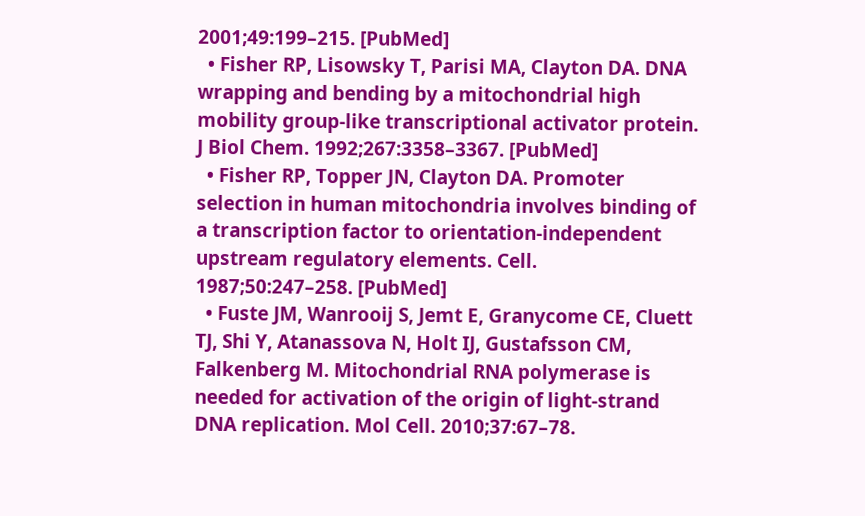2001;49:199–215. [PubMed]
  • Fisher RP, Lisowsky T, Parisi MA, Clayton DA. DNA wrapping and bending by a mitochondrial high mobility group-like transcriptional activator protein. J Biol Chem. 1992;267:3358–3367. [PubMed]
  • Fisher RP, Topper JN, Clayton DA. Promoter selection in human mitochondria involves binding of a transcription factor to orientation-independent upstream regulatory elements. Cell. 1987;50:247–258. [PubMed]
  • Fuste JM, Wanrooij S, Jemt E, Granycome CE, Cluett TJ, Shi Y, Atanassova N, Holt IJ, Gustafsson CM, Falkenberg M. Mitochondrial RNA polymerase is needed for activation of the origin of light-strand DNA replication. Mol Cell. 2010;37:67–78.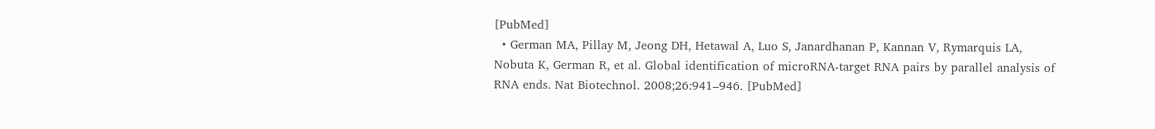[PubMed]
  • German MA, Pillay M, Jeong DH, Hetawal A, Luo S, Janardhanan P, Kannan V, Rymarquis LA, Nobuta K, German R, et al. Global identification of microRNA-target RNA pairs by parallel analysis of RNA ends. Nat Biotechnol. 2008;26:941–946. [PubMed]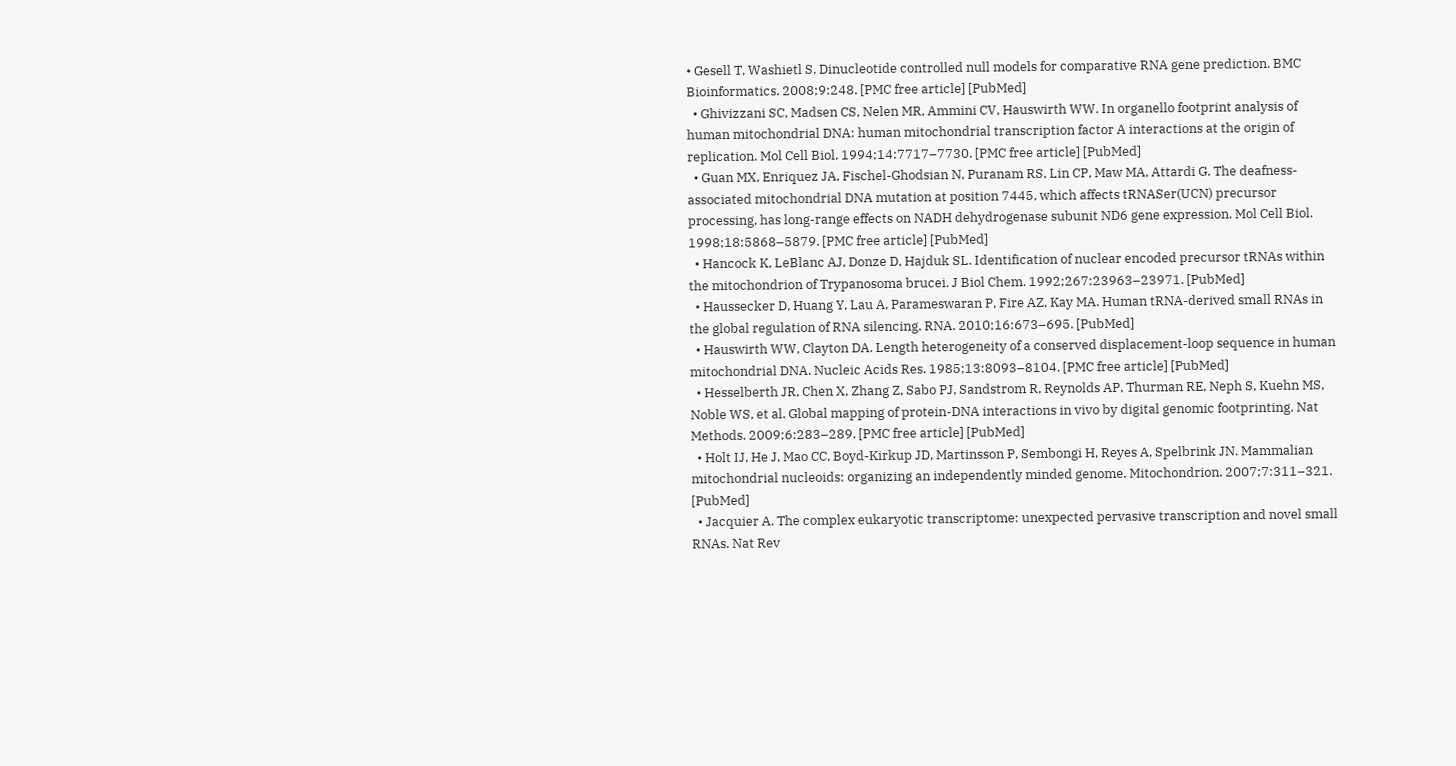• Gesell T, Washietl S. Dinucleotide controlled null models for comparative RNA gene prediction. BMC Bioinformatics. 2008;9:248. [PMC free article] [PubMed]
  • Ghivizzani SC, Madsen CS, Nelen MR, Ammini CV, Hauswirth WW. In organello footprint analysis of human mitochondrial DNA: human mitochondrial transcription factor A interactions at the origin of replication. Mol Cell Biol. 1994;14:7717–7730. [PMC free article] [PubMed]
  • Guan MX, Enriquez JA, Fischel-Ghodsian N, Puranam RS, Lin CP, Maw MA, Attardi G. The deafness-associated mitochondrial DNA mutation at position 7445, which affects tRNASer(UCN) precursor processing, has long-range effects on NADH dehydrogenase subunit ND6 gene expression. Mol Cell Biol. 1998;18:5868–5879. [PMC free article] [PubMed]
  • Hancock K, LeBlanc AJ, Donze D, Hajduk SL. Identification of nuclear encoded precursor tRNAs within the mitochondrion of Trypanosoma brucei. J Biol Chem. 1992;267:23963–23971. [PubMed]
  • Haussecker D, Huang Y, Lau A, Parameswaran P, Fire AZ, Kay MA. Human tRNA-derived small RNAs in the global regulation of RNA silencing. RNA. 2010;16:673–695. [PubMed]
  • Hauswirth WW, Clayton DA. Length heterogeneity of a conserved displacement-loop sequence in human mitochondrial DNA. Nucleic Acids Res. 1985;13:8093–8104. [PMC free article] [PubMed]
  • Hesselberth JR, Chen X, Zhang Z, Sabo PJ, Sandstrom R, Reynolds AP, Thurman RE, Neph S, Kuehn MS, Noble WS, et al. Global mapping of protein-DNA interactions in vivo by digital genomic footprinting. Nat Methods. 2009;6:283–289. [PMC free article] [PubMed]
  • Holt IJ, He J, Mao CC, Boyd-Kirkup JD, Martinsson P, Sembongi H, Reyes A, Spelbrink JN. Mammalian mitochondrial nucleoids: organizing an independently minded genome. Mitochondrion. 2007;7:311–321. [PubMed]
  • Jacquier A. The complex eukaryotic transcriptome: unexpected pervasive transcription and novel small RNAs. Nat Rev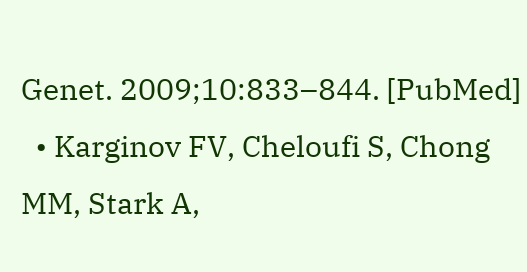Genet. 2009;10:833–844. [PubMed]
  • Karginov FV, Cheloufi S, Chong MM, Stark A,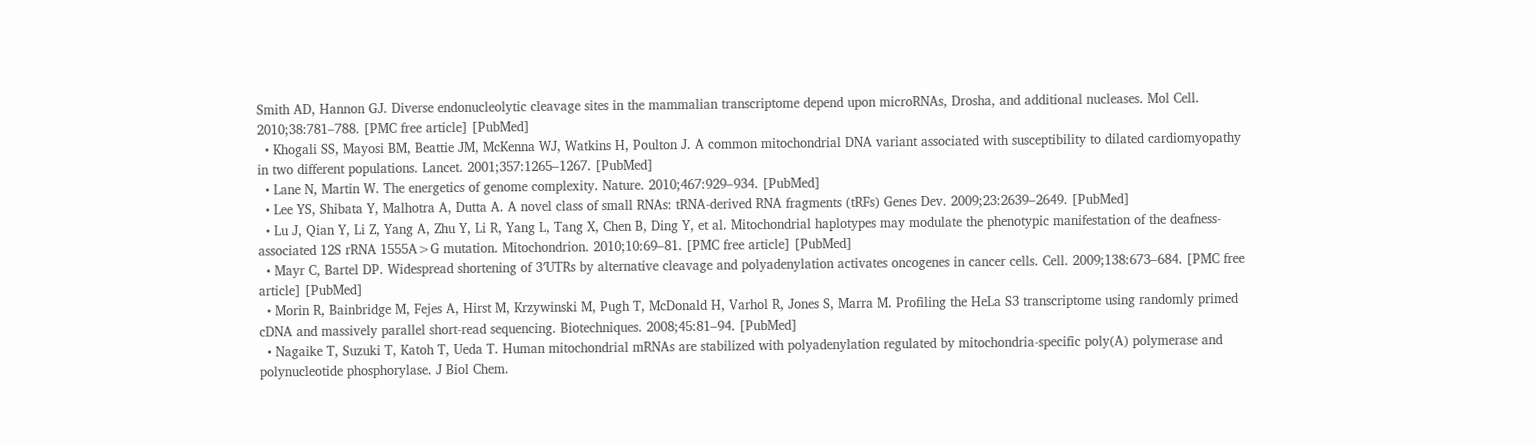Smith AD, Hannon GJ. Diverse endonucleolytic cleavage sites in the mammalian transcriptome depend upon microRNAs, Drosha, and additional nucleases. Mol Cell. 2010;38:781–788. [PMC free article] [PubMed]
  • Khogali SS, Mayosi BM, Beattie JM, McKenna WJ, Watkins H, Poulton J. A common mitochondrial DNA variant associated with susceptibility to dilated cardiomyopathy in two different populations. Lancet. 2001;357:1265–1267. [PubMed]
  • Lane N, Martin W. The energetics of genome complexity. Nature. 2010;467:929–934. [PubMed]
  • Lee YS, Shibata Y, Malhotra A, Dutta A. A novel class of small RNAs: tRNA-derived RNA fragments (tRFs) Genes Dev. 2009;23:2639–2649. [PubMed]
  • Lu J, Qian Y, Li Z, Yang A, Zhu Y, Li R, Yang L, Tang X, Chen B, Ding Y, et al. Mitochondrial haplotypes may modulate the phenotypic manifestation of the deafness-associated 12S rRNA 1555A>G mutation. Mitochondrion. 2010;10:69–81. [PMC free article] [PubMed]
  • Mayr C, Bartel DP. Widespread shortening of 3′UTRs by alternative cleavage and polyadenylation activates oncogenes in cancer cells. Cell. 2009;138:673–684. [PMC free article] [PubMed]
  • Morin R, Bainbridge M, Fejes A, Hirst M, Krzywinski M, Pugh T, McDonald H, Varhol R, Jones S, Marra M. Profiling the HeLa S3 transcriptome using randomly primed cDNA and massively parallel short-read sequencing. Biotechniques. 2008;45:81–94. [PubMed]
  • Nagaike T, Suzuki T, Katoh T, Ueda T. Human mitochondrial mRNAs are stabilized with polyadenylation regulated by mitochondria-specific poly(A) polymerase and polynucleotide phosphorylase. J Biol Chem.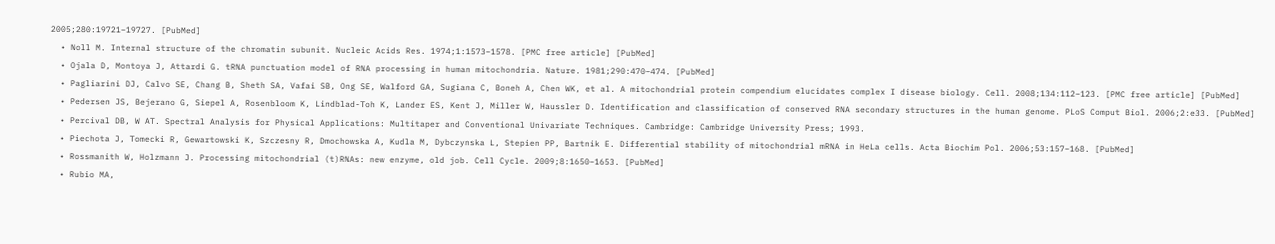2005;280:19721–19727. [PubMed]
  • Noll M. Internal structure of the chromatin subunit. Nucleic Acids Res. 1974;1:1573–1578. [PMC free article] [PubMed]
  • Ojala D, Montoya J, Attardi G. tRNA punctuation model of RNA processing in human mitochondria. Nature. 1981;290:470–474. [PubMed]
  • Pagliarini DJ, Calvo SE, Chang B, Sheth SA, Vafai SB, Ong SE, Walford GA, Sugiana C, Boneh A, Chen WK, et al. A mitochondrial protein compendium elucidates complex I disease biology. Cell. 2008;134:112–123. [PMC free article] [PubMed]
  • Pedersen JS, Bejerano G, Siepel A, Rosenbloom K, Lindblad-Toh K, Lander ES, Kent J, Miller W, Haussler D. Identification and classification of conserved RNA secondary structures in the human genome. PLoS Comput Biol. 2006;2:e33. [PubMed]
  • Percival DB, W AT. Spectral Analysis for Physical Applications: Multitaper and Conventional Univariate Techniques. Cambridge: Cambridge University Press; 1993.
  • Piechota J, Tomecki R, Gewartowski K, Szczesny R, Dmochowska A, Kudla M, Dybczynska L, Stepien PP, Bartnik E. Differential stability of mitochondrial mRNA in HeLa cells. Acta Biochim Pol. 2006;53:157–168. [PubMed]
  • Rossmanith W, Holzmann J. Processing mitochondrial (t)RNAs: new enzyme, old job. Cell Cycle. 2009;8:1650–1653. [PubMed]
  • Rubio MA,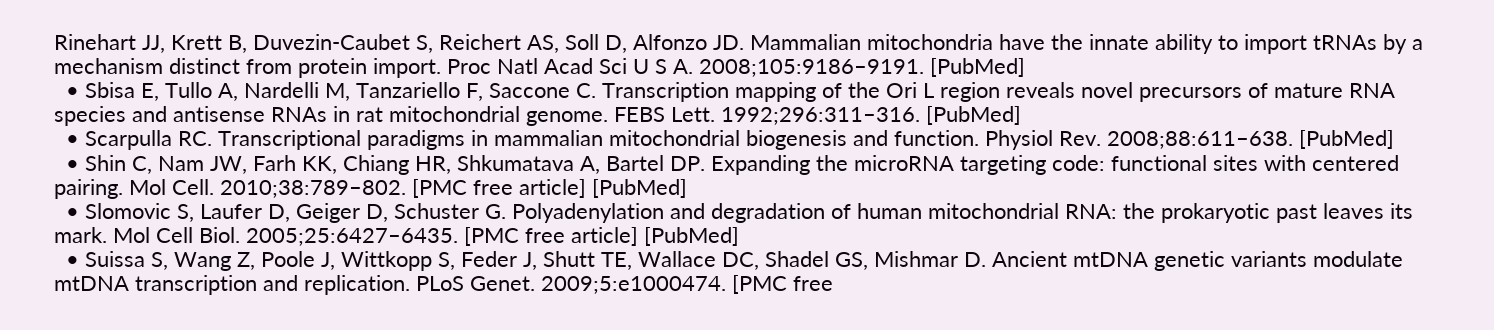Rinehart JJ, Krett B, Duvezin-Caubet S, Reichert AS, Soll D, Alfonzo JD. Mammalian mitochondria have the innate ability to import tRNAs by a mechanism distinct from protein import. Proc Natl Acad Sci U S A. 2008;105:9186–9191. [PubMed]
  • Sbisa E, Tullo A, Nardelli M, Tanzariello F, Saccone C. Transcription mapping of the Ori L region reveals novel precursors of mature RNA species and antisense RNAs in rat mitochondrial genome. FEBS Lett. 1992;296:311–316. [PubMed]
  • Scarpulla RC. Transcriptional paradigms in mammalian mitochondrial biogenesis and function. Physiol Rev. 2008;88:611–638. [PubMed]
  • Shin C, Nam JW, Farh KK, Chiang HR, Shkumatava A, Bartel DP. Expanding the microRNA targeting code: functional sites with centered pairing. Mol Cell. 2010;38:789–802. [PMC free article] [PubMed]
  • Slomovic S, Laufer D, Geiger D, Schuster G. Polyadenylation and degradation of human mitochondrial RNA: the prokaryotic past leaves its mark. Mol Cell Biol. 2005;25:6427–6435. [PMC free article] [PubMed]
  • Suissa S, Wang Z, Poole J, Wittkopp S, Feder J, Shutt TE, Wallace DC, Shadel GS, Mishmar D. Ancient mtDNA genetic variants modulate mtDNA transcription and replication. PLoS Genet. 2009;5:e1000474. [PMC free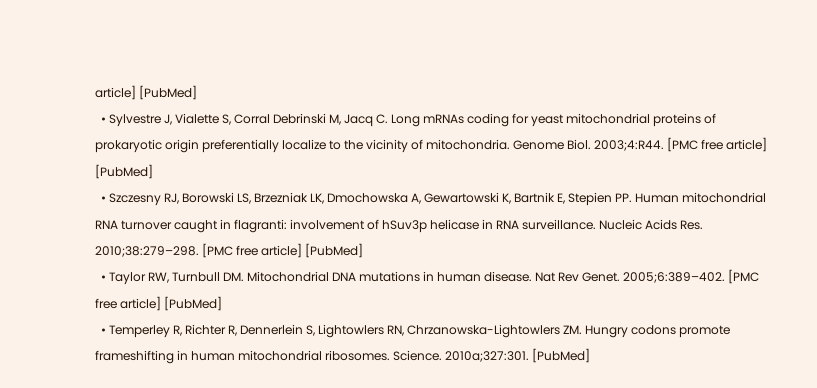article] [PubMed]
  • Sylvestre J, Vialette S, Corral Debrinski M, Jacq C. Long mRNAs coding for yeast mitochondrial proteins of prokaryotic origin preferentially localize to the vicinity of mitochondria. Genome Biol. 2003;4:R44. [PMC free article] [PubMed]
  • Szczesny RJ, Borowski LS, Brzezniak LK, Dmochowska A, Gewartowski K, Bartnik E, Stepien PP. Human mitochondrial RNA turnover caught in flagranti: involvement of hSuv3p helicase in RNA surveillance. Nucleic Acids Res. 2010;38:279–298. [PMC free article] [PubMed]
  • Taylor RW, Turnbull DM. Mitochondrial DNA mutations in human disease. Nat Rev Genet. 2005;6:389–402. [PMC free article] [PubMed]
  • Temperley R, Richter R, Dennerlein S, Lightowlers RN, Chrzanowska-Lightowlers ZM. Hungry codons promote frameshifting in human mitochondrial ribosomes. Science. 2010a;327:301. [PubMed]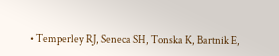• Temperley RJ, Seneca SH, Tonska K, Bartnik E,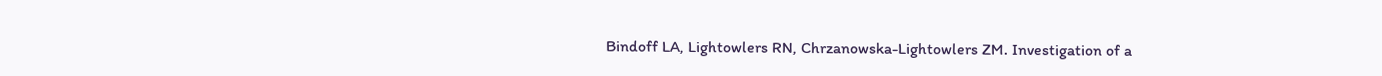Bindoff LA, Lightowlers RN, Chrzanowska-Lightowlers ZM. Investigation of a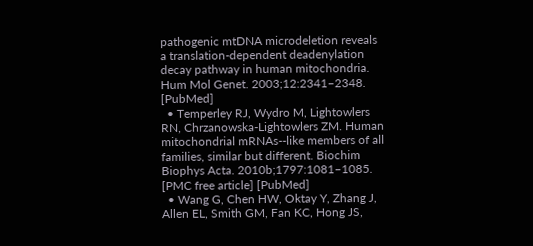pathogenic mtDNA microdeletion reveals a translation-dependent deadenylation decay pathway in human mitochondria. Hum Mol Genet. 2003;12:2341–2348. [PubMed]
  • Temperley RJ, Wydro M, Lightowlers RN, Chrzanowska-Lightowlers ZM. Human mitochondrial mRNAs--like members of all families, similar but different. Biochim Biophys Acta. 2010b;1797:1081–1085. [PMC free article] [PubMed]
  • Wang G, Chen HW, Oktay Y, Zhang J, Allen EL, Smith GM, Fan KC, Hong JS,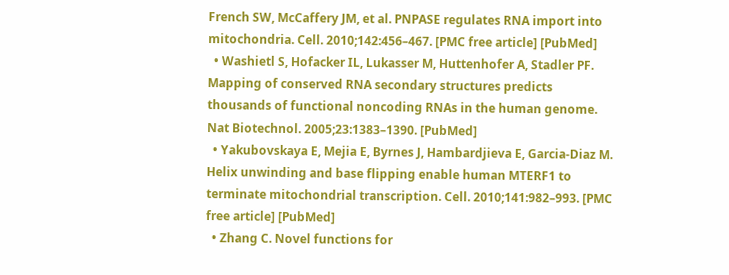French SW, McCaffery JM, et al. PNPASE regulates RNA import into mitochondria. Cell. 2010;142:456–467. [PMC free article] [PubMed]
  • Washietl S, Hofacker IL, Lukasser M, Huttenhofer A, Stadler PF. Mapping of conserved RNA secondary structures predicts thousands of functional noncoding RNAs in the human genome. Nat Biotechnol. 2005;23:1383–1390. [PubMed]
  • Yakubovskaya E, Mejia E, Byrnes J, Hambardjieva E, Garcia-Diaz M. Helix unwinding and base flipping enable human MTERF1 to terminate mitochondrial transcription. Cell. 2010;141:982–993. [PMC free article] [PubMed]
  • Zhang C. Novel functions for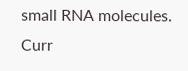small RNA molecules. Curr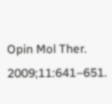Opin Mol Ther. 2009;11:641–651.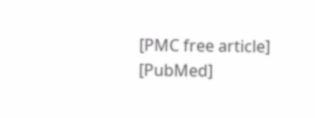[PMC free article] [PubMed]